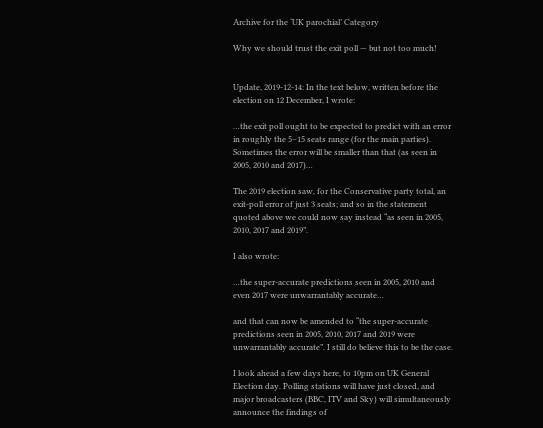Archive for the ‘UK parochial’ Category

Why we should trust the exit poll — but not too much!


Update, 2019-12-14: In the text below, written before the election on 12 December, I wrote:

…the exit poll ought to be expected to predict with an error in roughly the 5–15 seats range (for the main parties). Sometimes the error will be smaller than that (as seen in 2005, 2010 and 2017)…

The 2019 election saw, for the Conservative party total, an exit-poll error of just 3 seats; and so in the statement quoted above we could now say instead “as seen in 2005, 2010, 2017 and 2019”.

I also wrote:

…the super-accurate predictions seen in 2005, 2010 and even 2017 were unwarrantably accurate…

and that can now be amended to “the super-accurate predictions seen in 2005, 2010, 2017 and 2019 were unwarrantably accurate”. I still do believe this to be the case.

I look ahead a few days here, to 10pm on UK General Election day. Polling stations will have just closed, and major broadcasters (BBC, ITV and Sky) will simultaneously announce the findings of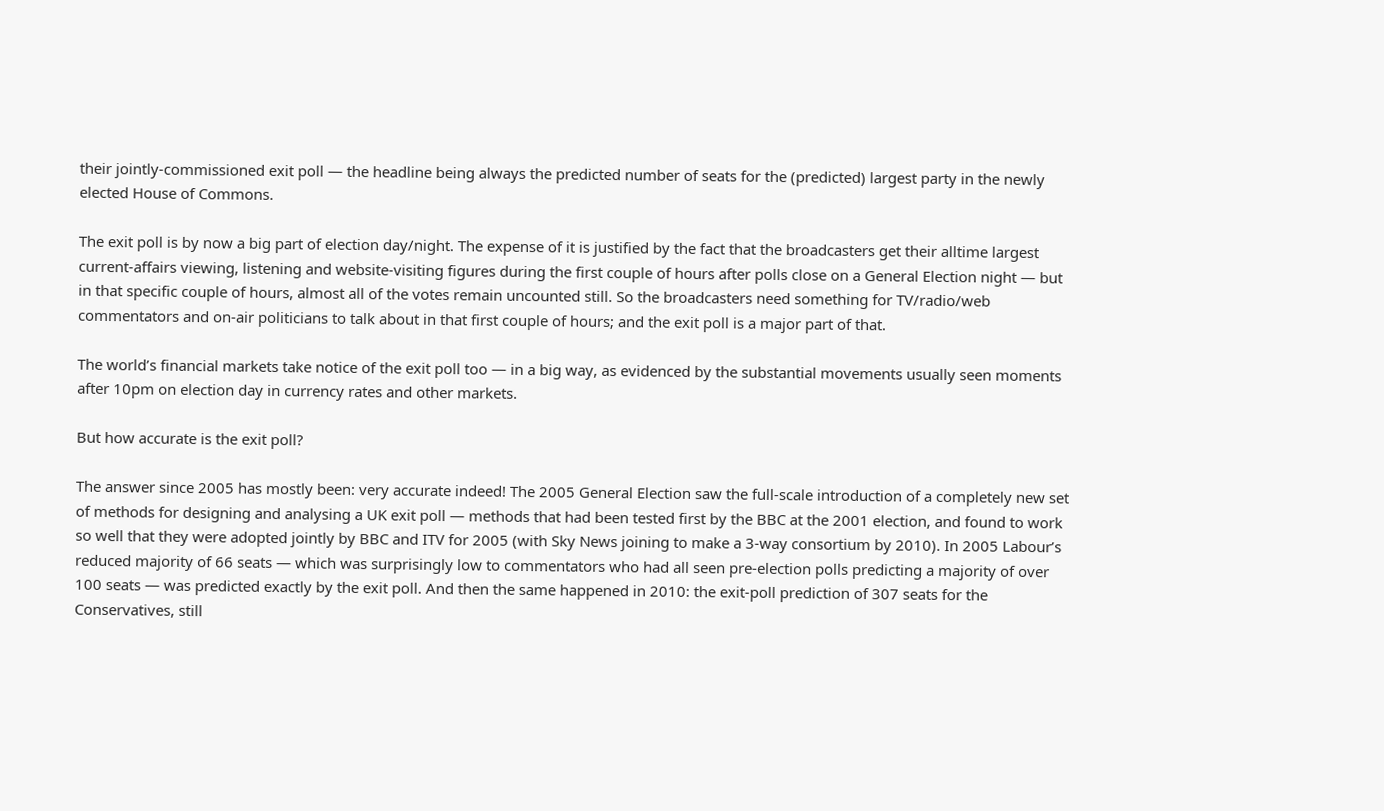their jointly-commissioned exit poll — the headline being always the predicted number of seats for the (predicted) largest party in the newly elected House of Commons.

The exit poll is by now a big part of election day/night. The expense of it is justified by the fact that the broadcasters get their alltime largest current-affairs viewing, listening and website-visiting figures during the first couple of hours after polls close on a General Election night — but in that specific couple of hours, almost all of the votes remain uncounted still. So the broadcasters need something for TV/radio/web commentators and on-air politicians to talk about in that first couple of hours; and the exit poll is a major part of that.

The world’s financial markets take notice of the exit poll too — in a big way, as evidenced by the substantial movements usually seen moments after 10pm on election day in currency rates and other markets.

But how accurate is the exit poll?

The answer since 2005 has mostly been: very accurate indeed! The 2005 General Election saw the full-scale introduction of a completely new set of methods for designing and analysing a UK exit poll — methods that had been tested first by the BBC at the 2001 election, and found to work so well that they were adopted jointly by BBC and ITV for 2005 (with Sky News joining to make a 3-way consortium by 2010). In 2005 Labour’s reduced majority of 66 seats — which was surprisingly low to commentators who had all seen pre-election polls predicting a majority of over 100 seats — was predicted exactly by the exit poll. And then the same happened in 2010: the exit-poll prediction of 307 seats for the Conservatives, still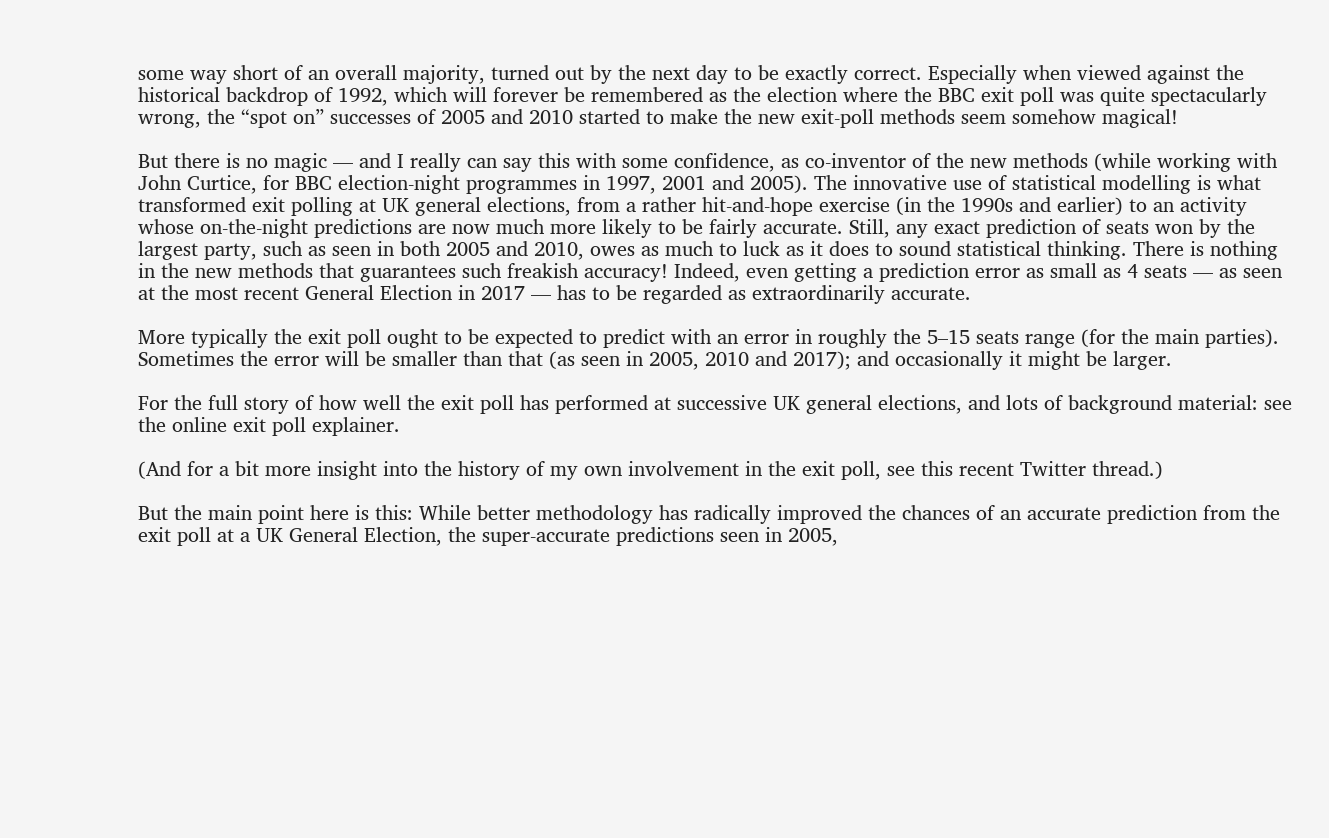some way short of an overall majority, turned out by the next day to be exactly correct. Especially when viewed against the historical backdrop of 1992, which will forever be remembered as the election where the BBC exit poll was quite spectacularly wrong, the “spot on” successes of 2005 and 2010 started to make the new exit-poll methods seem somehow magical!

But there is no magic — and I really can say this with some confidence, as co-inventor of the new methods (while working with John Curtice, for BBC election-night programmes in 1997, 2001 and 2005). The innovative use of statistical modelling is what transformed exit polling at UK general elections, from a rather hit-and-hope exercise (in the 1990s and earlier) to an activity whose on-the-night predictions are now much more likely to be fairly accurate. Still, any exact prediction of seats won by the largest party, such as seen in both 2005 and 2010, owes as much to luck as it does to sound statistical thinking. There is nothing in the new methods that guarantees such freakish accuracy! Indeed, even getting a prediction error as small as 4 seats — as seen at the most recent General Election in 2017 — has to be regarded as extraordinarily accurate.

More typically the exit poll ought to be expected to predict with an error in roughly the 5–15 seats range (for the main parties). Sometimes the error will be smaller than that (as seen in 2005, 2010 and 2017); and occasionally it might be larger.

For the full story of how well the exit poll has performed at successive UK general elections, and lots of background material: see the online exit poll explainer.

(And for a bit more insight into the history of my own involvement in the exit poll, see this recent Twitter thread.)

But the main point here is this: While better methodology has radically improved the chances of an accurate prediction from the exit poll at a UK General Election, the super-accurate predictions seen in 2005,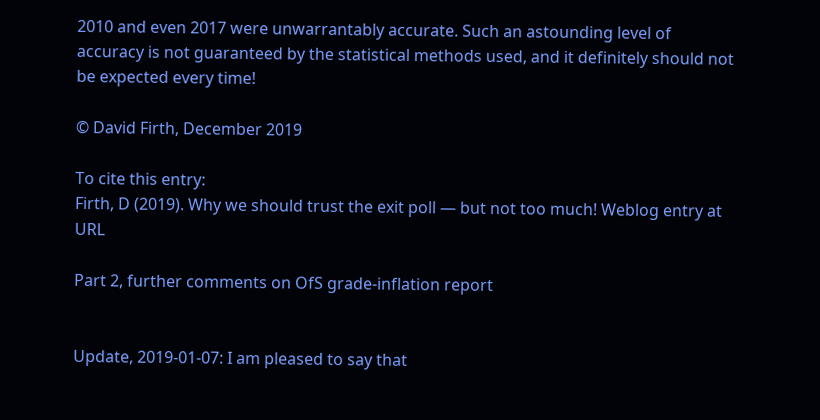2010 and even 2017 were unwarrantably accurate. Such an astounding level of accuracy is not guaranteed by the statistical methods used, and it definitely should not be expected every time!

© David Firth, December 2019

To cite this entry:
Firth, D (2019). Why we should trust the exit poll — but not too much! Weblog entry at URL

Part 2, further comments on OfS grade-inflation report


Update, 2019-01-07: I am pleased to say that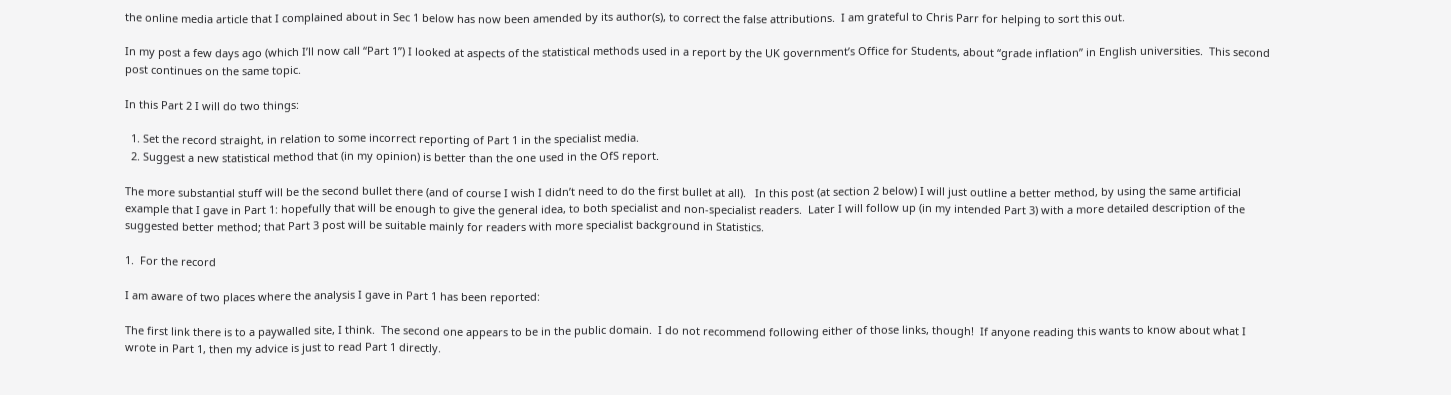the online media article that I complained about in Sec 1 below has now been amended by its author(s), to correct the false attributions.  I am grateful to Chris Parr for helping to sort this out.

In my post a few days ago (which I’ll now call “Part 1”) I looked at aspects of the statistical methods used in a report by the UK government’s Office for Students, about “grade inflation” in English universities.  This second post continues on the same topic.

In this Part 2 I will do two things:

  1. Set the record straight, in relation to some incorrect reporting of Part 1 in the specialist media.
  2. Suggest a new statistical method that (in my opinion) is better than the one used in the OfS report.

The more substantial stuff will be the second bullet there (and of course I wish I didn’t need to do the first bullet at all).   In this post (at section 2 below) I will just outline a better method, by using the same artificial example that I gave in Part 1: hopefully that will be enough to give the general idea, to both specialist and non-specialist readers.  Later I will follow up (in my intended Part 3) with a more detailed description of the suggested better method; that Part 3 post will be suitable mainly for readers with more specialist background in Statistics.

1.  For the record

I am aware of two places where the analysis I gave in Part 1 has been reported:

The first link there is to a paywalled site, I think.  The second one appears to be in the public domain.  I do not recommend following either of those links, though!  If anyone reading this wants to know about what I wrote in Part 1, then my advice is just to read Part 1 directly.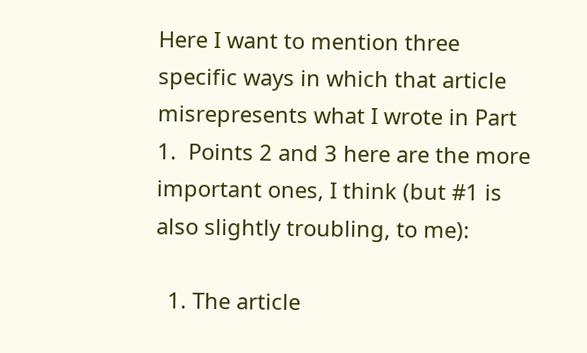Here I want to mention three specific ways in which that article misrepresents what I wrote in Part 1.  Points 2 and 3 here are the more important ones, I think (but #1 is also slightly troubling, to me):

  1. The article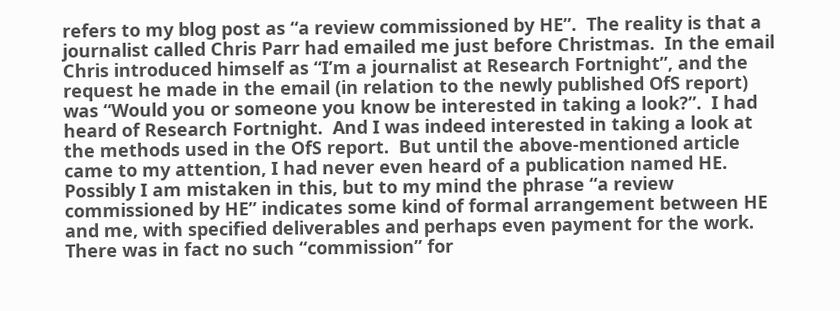refers to my blog post as “a review commissioned by HE”.  The reality is that a journalist called Chris Parr had emailed me just before Christmas.  In the email Chris introduced himself as “I’m a journalist at Research Fortnight”, and the request he made in the email (in relation to the newly published OfS report) was “Would you or someone you know be interested in taking a look?”.  I had heard of Research Fortnight.  And I was indeed interested in taking a look at the methods used in the OfS report.  But until the above-mentioned article came to my attention, I had never even heard of a publication named HE.  Possibly I am mistaken in this, but to my mind the phrase “a review commissioned by HE” indicates some kind of formal arrangement between HE and me, with specified deliverables and perhaps even payment for the work.  There was in fact no such “commission” for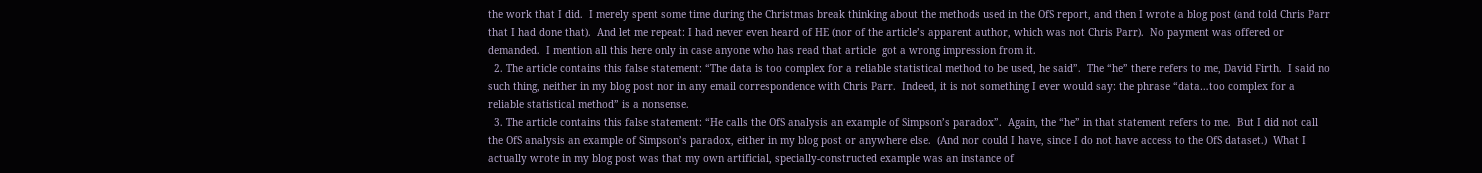the work that I did.  I merely spent some time during the Christmas break thinking about the methods used in the OfS report, and then I wrote a blog post (and told Chris Parr that I had done that).  And let me repeat: I had never even heard of HE (nor of the article’s apparent author, which was not Chris Parr).  No payment was offered or demanded.  I mention all this here only in case anyone who has read that article  got a wrong impression from it.
  2. The article contains this false statement: “The data is too complex for a reliable statistical method to be used, he said”.  The “he” there refers to me, David Firth.  I said no such thing, neither in my blog post nor in any email correspondence with Chris Parr.  Indeed, it is not something I ever would say: the phrase “data…too complex for a reliable statistical method” is a nonsense.
  3. The article contains this false statement: “He calls the OfS analysis an example of Simpson’s paradox”.  Again, the “he” in that statement refers to me.  But I did not call the OfS analysis an example of Simpson’s paradox, either in my blog post or anywhere else.  (And nor could I have, since I do not have access to the OfS dataset.)  What I actually wrote in my blog post was that my own artificial, specially-constructed example was an instance of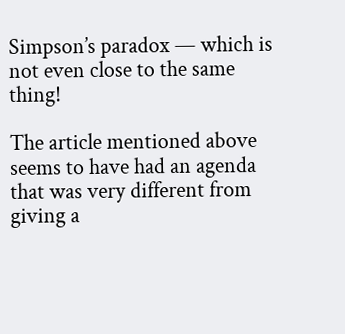Simpson’s paradox — which is not even close to the same thing!

The article mentioned above seems to have had an agenda that was very different from giving a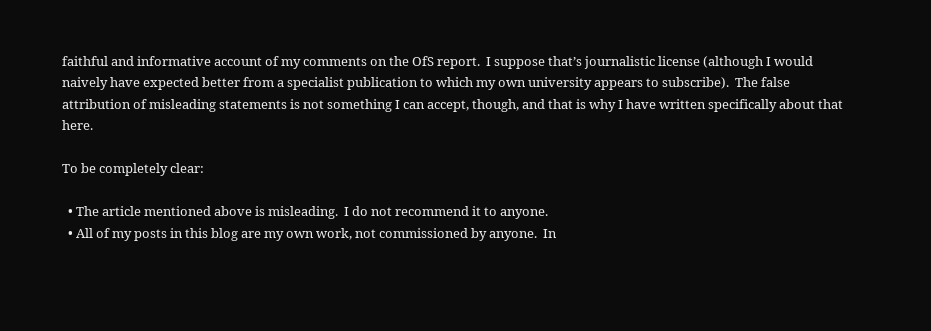faithful and informative account of my comments on the OfS report.  I suppose that’s journalistic license (although I would naively have expected better from a specialist publication to which my own university appears to subscribe).  The false attribution of misleading statements is not something I can accept, though, and that is why I have written specifically about that here.

To be completely clear:

  • The article mentioned above is misleading.  I do not recommend it to anyone.
  • All of my posts in this blog are my own work, not commissioned by anyone.  In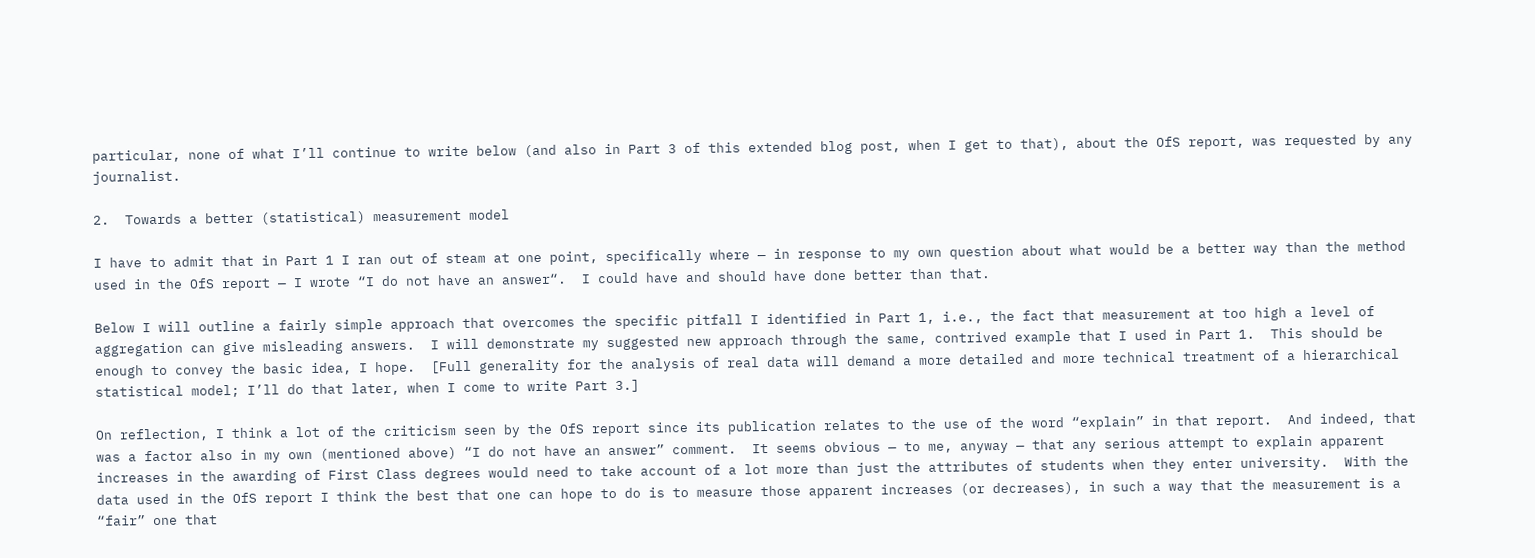particular, none of what I’ll continue to write below (and also in Part 3 of this extended blog post, when I get to that), about the OfS report, was requested by any journalist.

2.  Towards a better (statistical) measurement model

I have to admit that in Part 1 I ran out of steam at one point, specifically where — in response to my own question about what would be a better way than the method used in the OfS report — I wrote “I do not have an answer“.  I could have and should have done better than that.

Below I will outline a fairly simple approach that overcomes the specific pitfall I identified in Part 1, i.e., the fact that measurement at too high a level of aggregation can give misleading answers.  I will demonstrate my suggested new approach through the same, contrived example that I used in Part 1.  This should be enough to convey the basic idea, I hope.  [Full generality for the analysis of real data will demand a more detailed and more technical treatment of a hierarchical statistical model; I’ll do that later, when I come to write Part 3.]

On reflection, I think a lot of the criticism seen by the OfS report since its publication relates to the use of the word “explain” in that report.  And indeed, that was a factor also in my own (mentioned above) “I do not have an answer” comment.  It seems obvious — to me, anyway — that any serious attempt to explain apparent increases in the awarding of First Class degrees would need to take account of a lot more than just the attributes of students when they enter university.  With the data used in the OfS report I think the best that one can hope to do is to measure those apparent increases (or decreases), in such a way that the measurement is a “fair” one that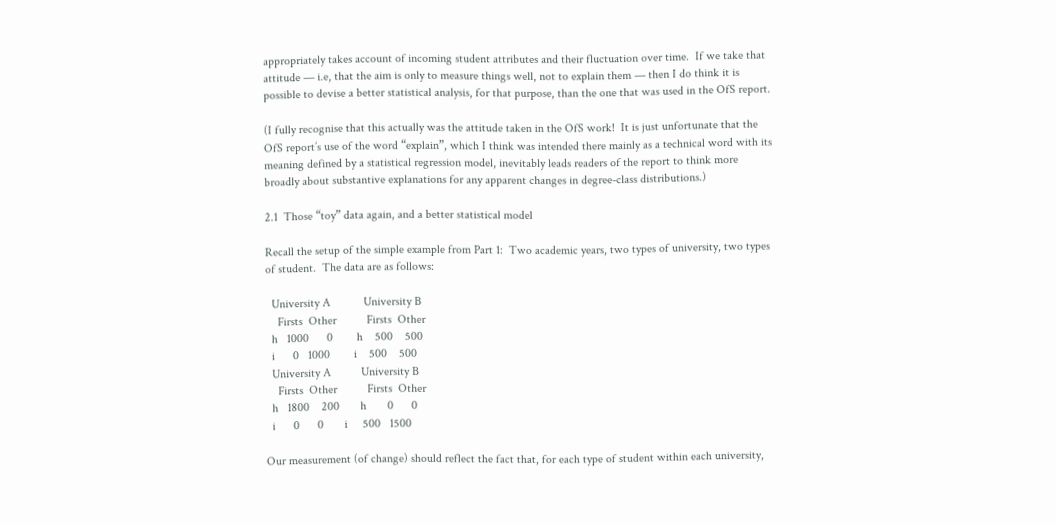appropriately takes account of incoming student attributes and their fluctuation over time.  If we take that attitude — i.e, that the aim is only to measure things well, not to explain them — then I do think it is possible to devise a better statistical analysis, for that purpose, than the one that was used in the OfS report.

(I fully recognise that this actually was the attitude taken in the OfS work!  It is just unfortunate that the OfS report’s use of the word “explain”, which I think was intended there mainly as a technical word with its meaning defined by a statistical regression model, inevitably leads readers of the report to think more broadly about substantive explanations for any apparent changes in degree-class distributions.)

2.1  Those “toy” data again, and a better statistical model

Recall the setup of the simple example from Part 1:  Two academic years, two types of university, two types of student.  The data are as follows:

  University A           University B
    Firsts  Other          Firsts  Other
  h   1000      0        h    500    500
  i      0   1000        i    500    500
  University A          University B
    Firsts  Other          Firsts  Other
  h   1800    200       h       0      0
  i      0      0       i     500   1500

Our measurement (of change) should reflect the fact that, for each type of student within each university,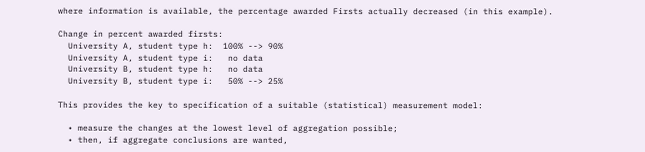where information is available, the percentage awarded Firsts actually decreased (in this example).

Change in percent awarded firsts:
  University A, student type h:  100% --> 90%
  University A, student type i:   no data
  University B, student type h:   no data
  University B, student type i:   50% --> 25%

This provides the key to specification of a suitable (statistical) measurement model:

  • measure the changes at the lowest level of aggregation possible;
  • then, if aggregate conclusions are wanted,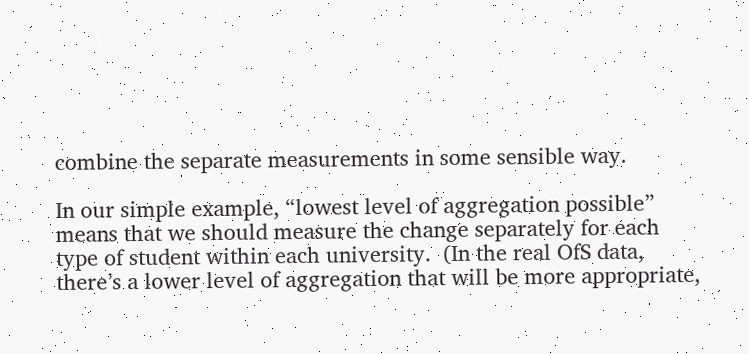combine the separate measurements in some sensible way.

In our simple example, “lowest level of aggregation possible” means that we should measure the change separately for each type of student within each university.  (In the real OfS data, there’s a lower level of aggregation that will be more appropriate,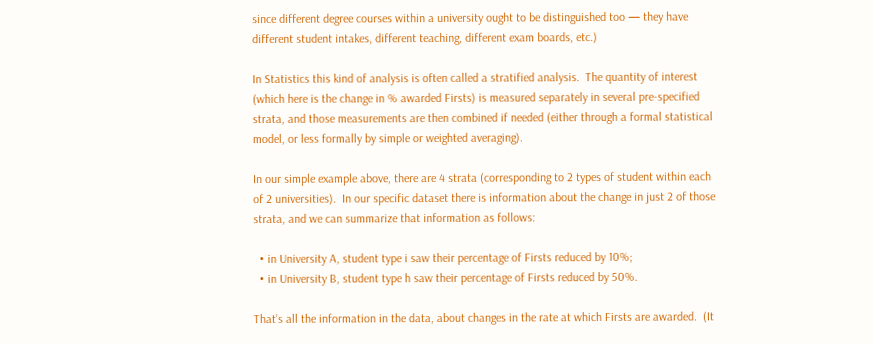since different degree courses within a university ought to be distinguished too — they have different student intakes, different teaching, different exam boards, etc.)

In Statistics this kind of analysis is often called a stratified analysis.  The quantity of interest (which here is the change in % awarded Firsts) is measured separately in several pre-specified strata, and those measurements are then combined if needed (either through a formal statistical model, or less formally by simple or weighted averaging).

In our simple example above, there are 4 strata (corresponding to 2 types of student within each of 2 universities).  In our specific dataset there is information about the change in just 2 of those strata, and we can summarize that information as follows:

  • in University A, student type i saw their percentage of Firsts reduced by 10%;
  • in University B, student type h saw their percentage of Firsts reduced by 50%.

That’s all the information in the data, about changes in the rate at which Firsts are awarded.  (It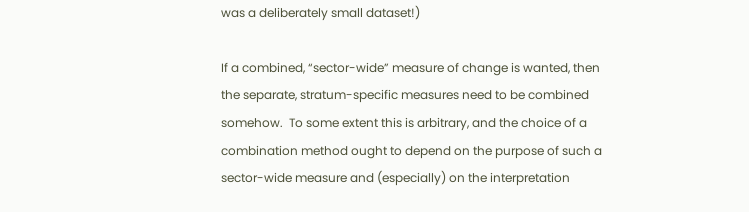was a deliberately small dataset!)

If a combined, “sector-wide” measure of change is wanted, then the separate, stratum-specific measures need to be combined somehow.  To some extent this is arbitrary, and the choice of a combination method ought to depend on the purpose of such a sector-wide measure and (especially) on the interpretation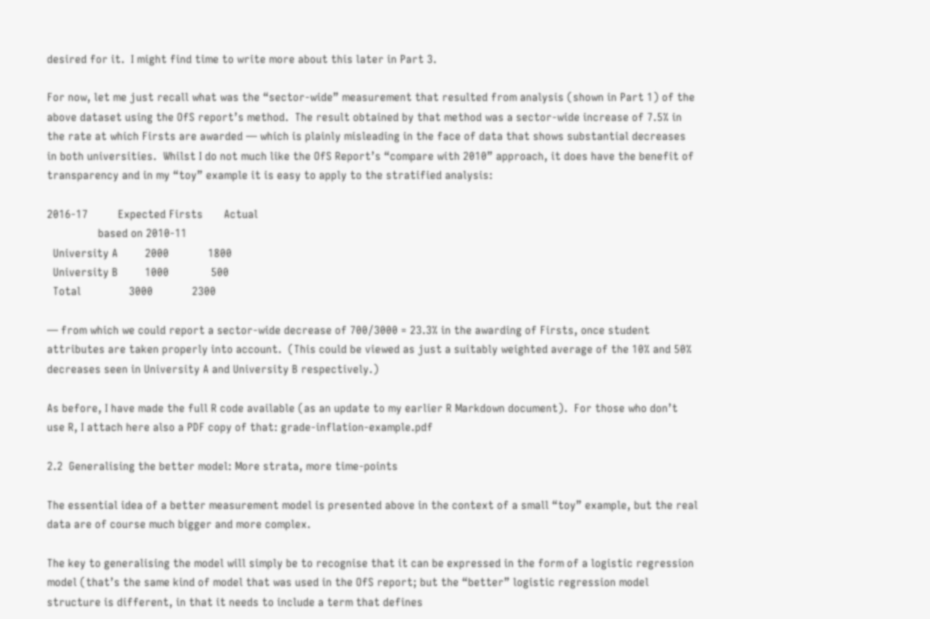desired for it.  I might find time to write more about this later in Part 3.

For now, let me just recall what was the “sector-wide” measurement that resulted from analysis (shown in Part 1) of the above dataset using the OfS report’s method.  The result obtained by that method was a sector-wide increase of 7.5% in the rate at which Firsts are awarded — which is plainly misleading in the face of data that shows substantial decreases in both universities.  Whilst I do not much like the OfS Report’s “compare with 2010” approach, it does have the benefit of transparency and in my “toy” example it is easy to apply to the stratified analysis:

2016-17          Expected Firsts       Actual
                 based on 2010-11
  University A         2000             1800
  University B         1000              500
  Total                3000             2300

— from which we could report a sector-wide decrease of 700/3000 = 23.3% in the awarding of Firsts, once student attributes are taken properly into account.  (This could be viewed as just a suitably weighted average of the 10% and 50% decreases seen in University A and University B respectively.)

As before, I have made the full R code available (as an update to my earlier R Markdown document).  For those who don’t use R, I attach here also a PDF copy of that: grade-inflation-example.pdf

2.2  Generalising the better model: More strata, more time-points

The essential idea of a better measurement model is presented above in the context of a small “toy” example, but the real data are of course much bigger and more complex.

The key to generalising the model will simply be to recognise that it can be expressed in the form of a logistic regression model (that’s the same kind of model that was used in the OfS report; but the “better” logistic regression model structure is different, in that it needs to include a term that defines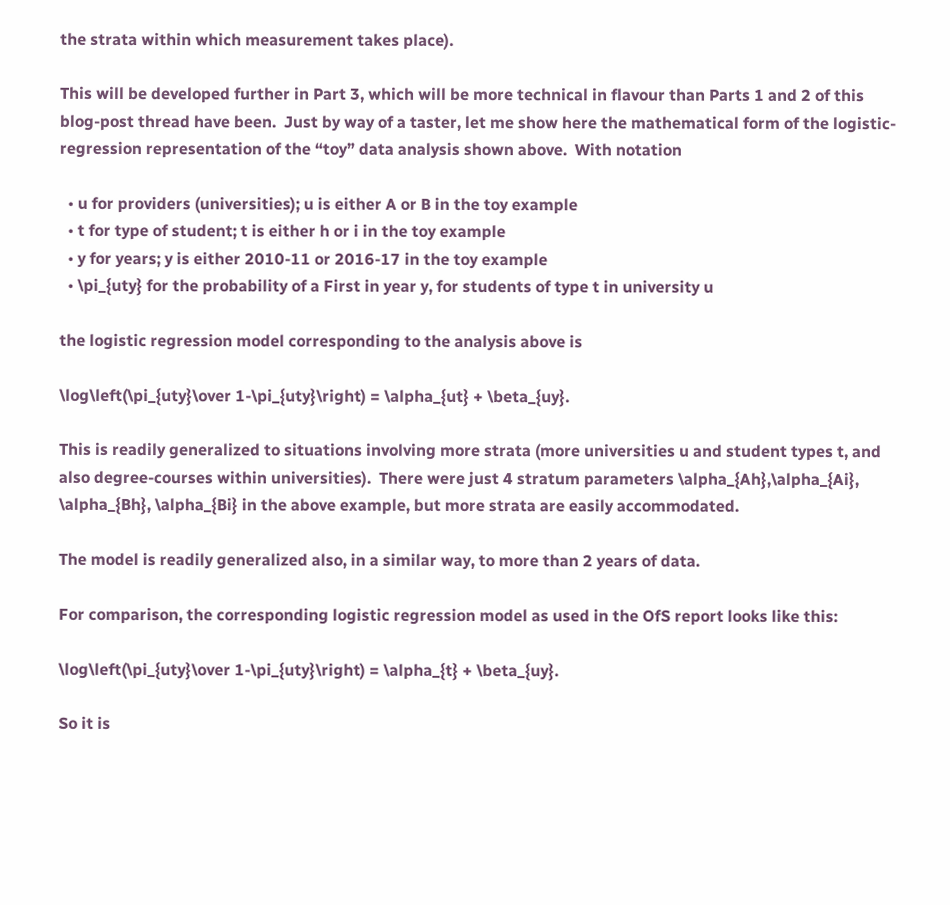the strata within which measurement takes place).

This will be developed further in Part 3, which will be more technical in flavour than Parts 1 and 2 of this blog-post thread have been.  Just by way of a taster, let me show here the mathematical form of the logistic-regression representation of the “toy” data analysis shown above.  With notation

  • u for providers (universities); u is either A or B in the toy example
  • t for type of student; t is either h or i in the toy example
  • y for years; y is either 2010-11 or 2016-17 in the toy example
  • \pi_{uty} for the probability of a First in year y, for students of type t in university u

the logistic regression model corresponding to the analysis above is

\log\left(\pi_{uty}\over 1-\pi_{uty}\right) = \alpha_{ut} + \beta_{uy}.

This is readily generalized to situations involving more strata (more universities u and student types t, and also degree-courses within universities).  There were just 4 stratum parameters \alpha_{Ah},\alpha_{Ai}, \alpha_{Bh}, \alpha_{Bi} in the above example, but more strata are easily accommodated.

The model is readily generalized also, in a similar way, to more than 2 years of data.

For comparison, the corresponding logistic regression model as used in the OfS report looks like this:

\log\left(\pi_{uty}\over 1-\pi_{uty}\right) = \alpha_{t} + \beta_{uy}.

So it is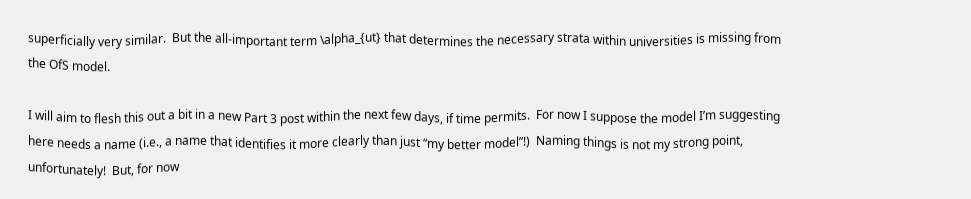superficially very similar.  But the all-important term \alpha_{ut} that determines the necessary strata within universities is missing from the OfS model.

I will aim to flesh this out a bit in a new Part 3 post within the next few days, if time permits.  For now I suppose the model I’m suggesting here needs a name (i.e., a name that identifies it more clearly than just “my better model”!)  Naming things is not my strong point, unfortunately!  But, for now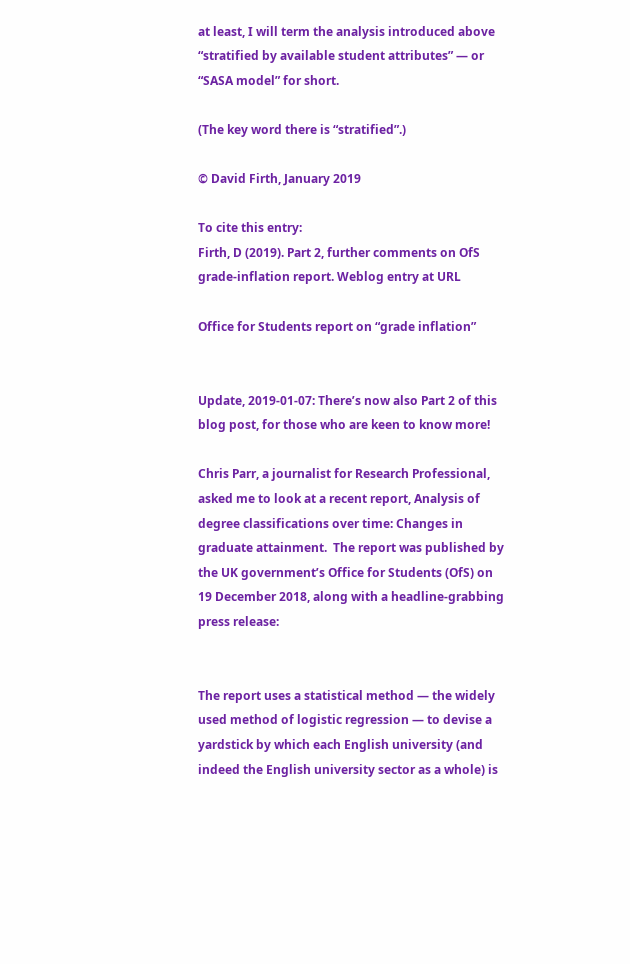at least, I will term the analysis introduced above “stratified by available student attributes” — or “SASA model” for short.

(The key word there is “stratified”.)

© David Firth, January 2019

To cite this entry:
Firth, D (2019). Part 2, further comments on OfS grade-inflation report. Weblog entry at URL

Office for Students report on “grade inflation”


Update, 2019-01-07: There’s now also Part 2 of this blog post, for those who are keen to know more!

Chris Parr, a journalist for Research Professional, asked me to look at a recent report, Analysis of degree classifications over time: Changes in graduate attainment.  The report was published by the UK government’s Office for Students (OfS) on 19 December 2018, along with a headline-grabbing press release:


The report uses a statistical method — the widely used method of logistic regression — to devise a yardstick by which each English university (and indeed the English university sector as a whole) is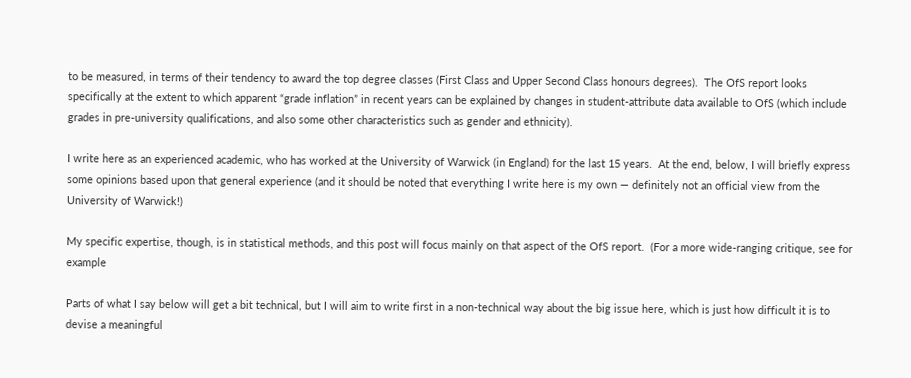to be measured, in terms of their tendency to award the top degree classes (First Class and Upper Second Class honours degrees).  The OfS report looks specifically at the extent to which apparent “grade inflation” in recent years can be explained by changes in student-attribute data available to OfS (which include grades in pre-university qualifications, and also some other characteristics such as gender and ethnicity).

I write here as an experienced academic, who has worked at the University of Warwick (in England) for the last 15 years.  At the end, below, I will briefly express some opinions based upon that general experience (and it should be noted that everything I write here is my own — definitely not an official view from the University of Warwick!)

My specific expertise, though, is in statistical methods, and this post will focus mainly on that aspect of the OfS report.  (For a more wide-ranging critique, see for example

Parts of what I say below will get a bit technical, but I will aim to write first in a non-technical way about the big issue here, which is just how difficult it is to devise a meaningful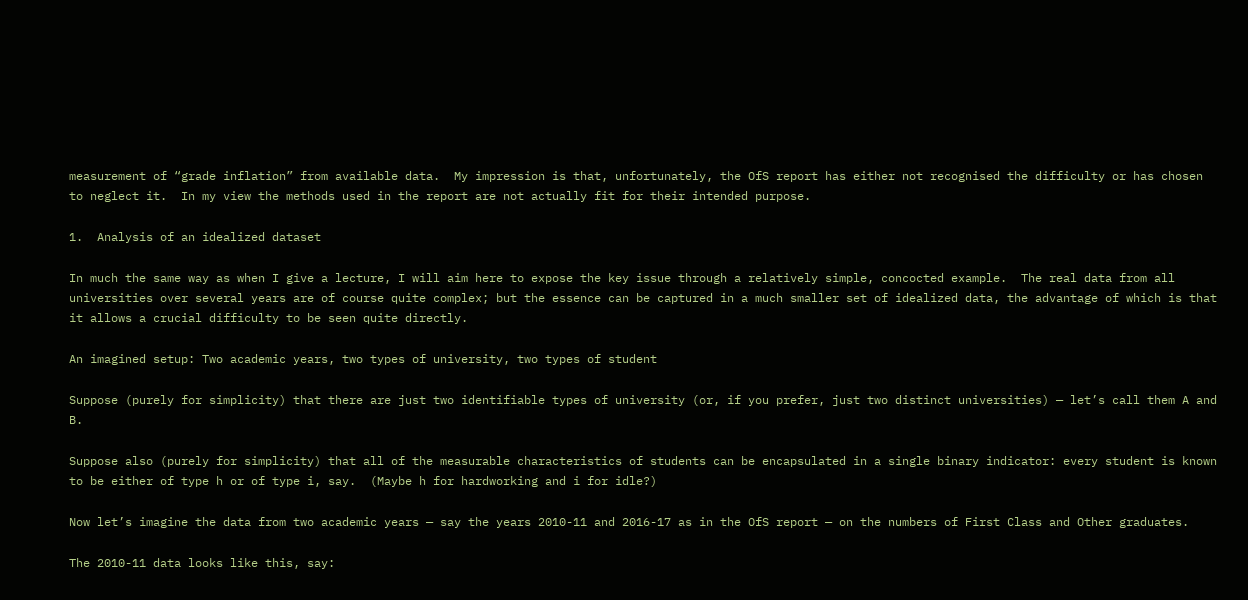measurement of “grade inflation” from available data.  My impression is that, unfortunately, the OfS report has either not recognised the difficulty or has chosen to neglect it.  In my view the methods used in the report are not actually fit for their intended purpose.

1.  Analysis of an idealized dataset

In much the same way as when I give a lecture, I will aim here to expose the key issue through a relatively simple, concocted example.  The real data from all universities over several years are of course quite complex; but the essence can be captured in a much smaller set of idealized data, the advantage of which is that it allows a crucial difficulty to be seen quite directly.

An imagined setup: Two academic years, two types of university, two types of student

Suppose (purely for simplicity) that there are just two identifiable types of university (or, if you prefer, just two distinct universities) — let’s call them A and B.

Suppose also (purely for simplicity) that all of the measurable characteristics of students can be encapsulated in a single binary indicator: every student is known to be either of type h or of type i, say.  (Maybe h for hardworking and i for idle?)

Now let’s imagine the data from two academic years — say the years 2010-11 and 2016-17 as in the OfS report — on the numbers of First Class and Other graduates.

The 2010-11 data looks like this, say: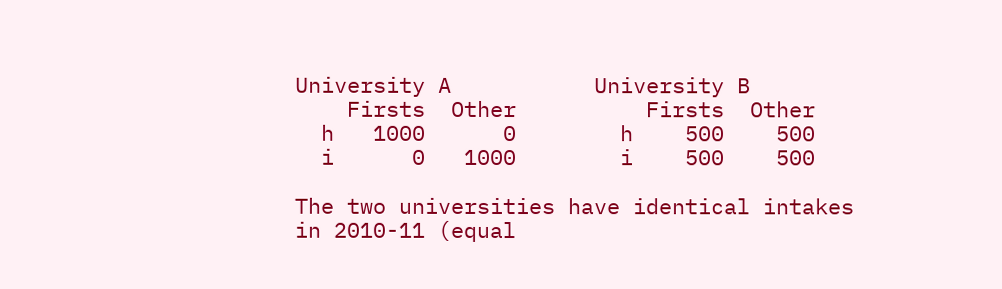University A           University B
    Firsts  Other          Firsts  Other
  h   1000      0        h    500    500
  i      0   1000        i    500    500

The two universities have identical intakes in 2010-11 (equal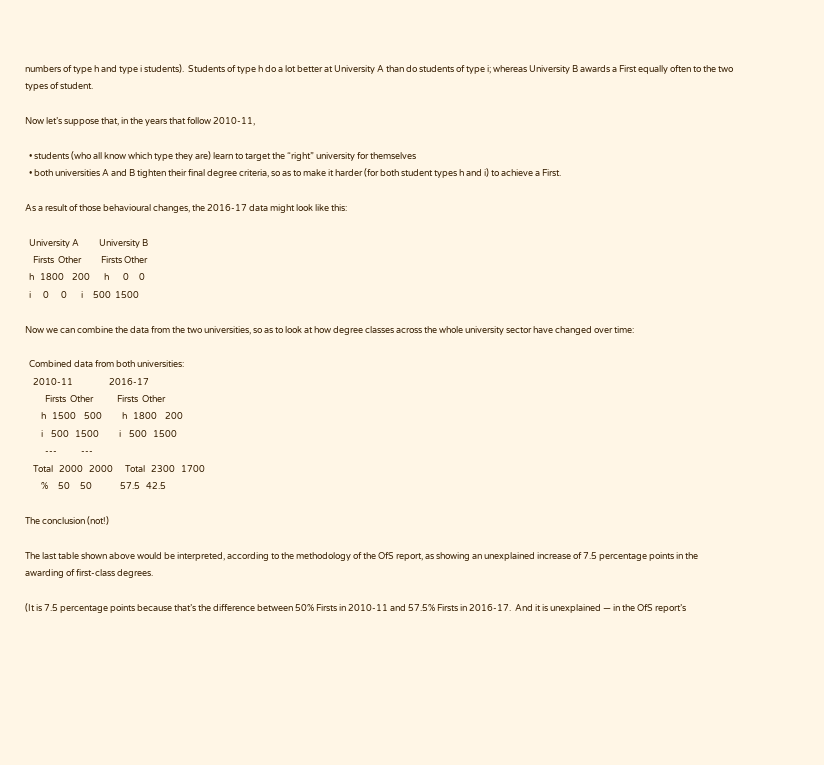numbers of type h and type i students).  Students of type h do a lot better at University A than do students of type i; whereas University B awards a First equally often to the two types of student.

Now let’s suppose that, in the years that follow 2010-11,

  • students (who all know which type they are) learn to target the “right” university for themselves
  • both universities A and B tighten their final degree criteria, so as to make it harder (for both student types h and i) to achieve a First.

As a result of those behavioural changes, the 2016-17 data might look like this:

  University A          University B
    Firsts  Other          Firsts Other
  h   1800    200       h       0     0
  i      0      0       i     500  1500

Now we can combine the data from the two universities, so as to look at how degree classes across the whole university sector have changed over time:

  Combined data from both universities:
    2010-11                  2016-17
          Firsts  Other            Firsts  Other
        h   1500    500          h   1800    200
        i    500   1500          i    500   1500
          ---            ---
    Total   2000   2000      Total   2300   1700
        %     50     50              57.5   42.5

The conclusion (not!)

The last table shown above would be interpreted, according to the methodology of the OfS report, as showing an unexplained increase of 7.5 percentage points in the awarding of first-class degrees.

(It is 7.5 percentage points because that’s the difference between 50% Firsts in 2010-11 and 57.5% Firsts in 2016-17.  And it is unexplained — in the OfS report’s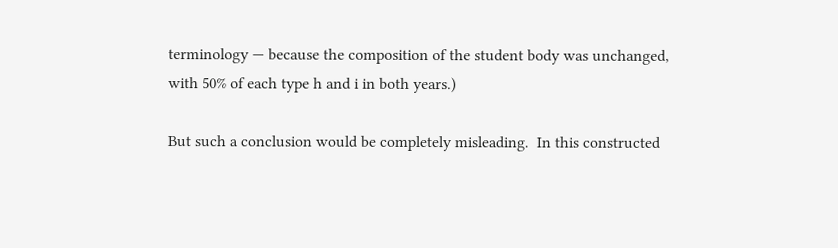terminology — because the composition of the student body was unchanged, with 50% of each type h and i in both years.)

But such a conclusion would be completely misleading.  In this constructed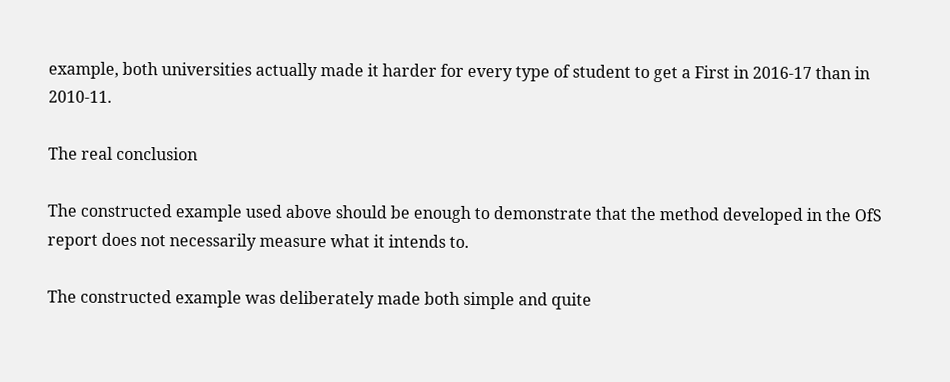example, both universities actually made it harder for every type of student to get a First in 2016-17 than in 2010-11.

The real conclusion

The constructed example used above should be enough to demonstrate that the method developed in the OfS report does not necessarily measure what it intends to.

The constructed example was deliberately made both simple and quite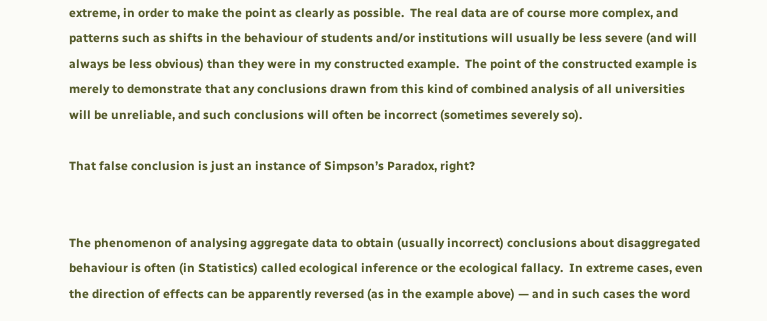extreme, in order to make the point as clearly as possible.  The real data are of course more complex, and patterns such as shifts in the behaviour of students and/or institutions will usually be less severe (and will always be less obvious) than they were in my constructed example.  The point of the constructed example is merely to demonstrate that any conclusions drawn from this kind of combined analysis of all universities will be unreliable, and such conclusions will often be incorrect (sometimes severely so).

That false conclusion is just an instance of Simpson’s Paradox, right?


The phenomenon of analysing aggregate data to obtain (usually incorrect) conclusions about disaggregated behaviour is often (in Statistics) called ecological inference or the ecological fallacy.  In extreme cases, even the direction of effects can be apparently reversed (as in the example above) — and in such cases the word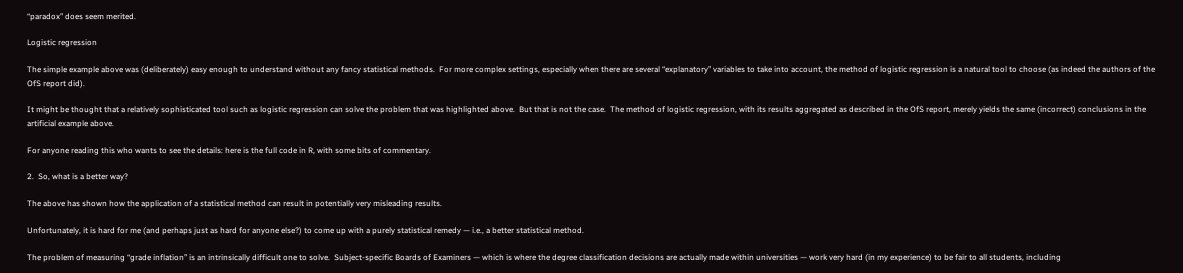“paradox” does seem merited.

Logistic regression

The simple example above was (deliberately) easy enough to understand without any fancy statistical methods.  For more complex settings, especially when there are several “explanatory” variables to take into account, the method of logistic regression is a natural tool to choose (as indeed the authors of the OfS report did).

It might be thought that a relatively sophisticated tool such as logistic regression can solve the problem that was highlighted above.  But that is not the case.  The method of logistic regression, with its results aggregated as described in the OfS report, merely yields the same (incorrect) conclusions in the artificial example above.

For anyone reading this who wants to see the details: here is the full code in R, with some bits of commentary.

2.  So, what is a better way?

The above has shown how the application of a statistical method can result in potentially very misleading results.

Unfortunately, it is hard for me (and perhaps just as hard for anyone else?) to come up with a purely statistical remedy — i.e., a better statistical method.

The problem of measuring “grade inflation” is an intrinsically difficult one to solve.  Subject-specific Boards of Examiners — which is where the degree classification decisions are actually made within universities — work very hard (in my experience) to be fair to all students, including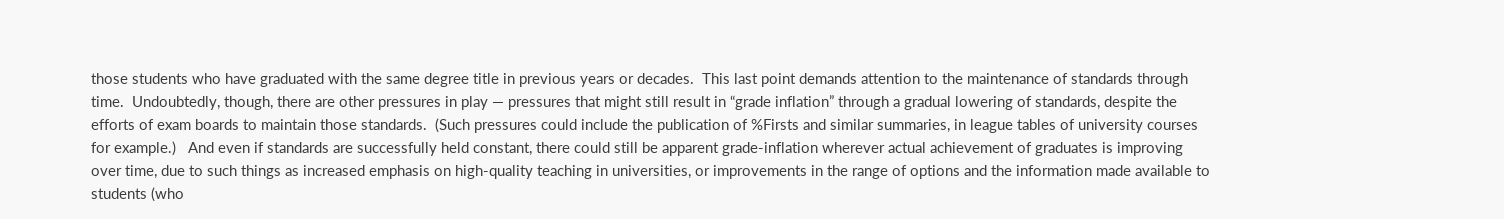those students who have graduated with the same degree title in previous years or decades.  This last point demands attention to the maintenance of standards through time.  Undoubtedly, though, there are other pressures in play — pressures that might still result in “grade inflation” through a gradual lowering of standards, despite the efforts of exam boards to maintain those standards.  (Such pressures could include the publication of %Firsts and similar summaries, in league tables of university courses for example.)   And even if standards are successfully held constant, there could still be apparent grade-inflation wherever actual achievement of graduates is improving over time, due to such things as increased emphasis on high-quality teaching in universities, or improvements in the range of options and the information made available to students (who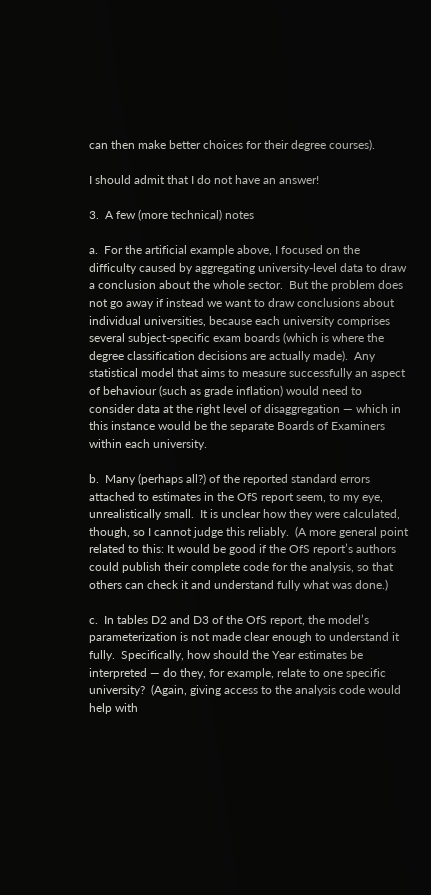can then make better choices for their degree courses).

I should admit that I do not have an answer!

3.  A few (more technical) notes

a.  For the artificial example above, I focused on the difficulty caused by aggregating university-level data to draw a conclusion about the whole sector.  But the problem does not go away if instead we want to draw conclusions about individual universities, because each university comprises several subject-specific exam boards (which is where the degree classification decisions are actually made).  Any statistical model that aims to measure successfully an aspect of behaviour (such as grade inflation) would need to consider data at the right level of disaggregation — which in this instance would be the separate Boards of Examiners within each university.

b.  Many (perhaps all?) of the reported standard errors attached to estimates in the OfS report seem, to my eye, unrealistically small.  It is unclear how they were calculated, though, so I cannot judge this reliably.  (A more general point related to this: It would be good if the OfS report’s authors could publish their complete code for the analysis, so that others can check it and understand fully what was done.)

c.  In tables D2 and D3 of the OfS report, the model’s parameterization is not made clear enough to understand it fully.  Specifically, how should the Year estimates be interpreted — do they, for example, relate to one specific university?  (Again, giving access to the analysis code would help with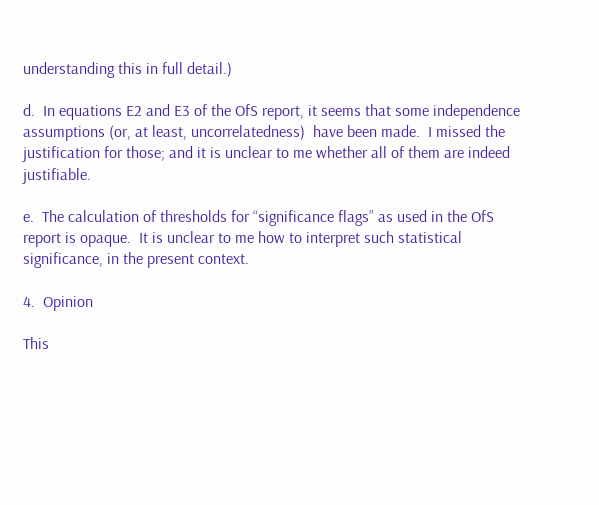understanding this in full detail.)

d.  In equations E2 and E3 of the OfS report, it seems that some independence assumptions (or, at least, uncorrelatedness)  have been made.  I missed the justification for those; and it is unclear to me whether all of them are indeed justifiable.

e.  The calculation of thresholds for “significance flags” as used in the OfS report is opaque.  It is unclear to me how to interpret such statistical significance, in the present context.

4.  Opinion

This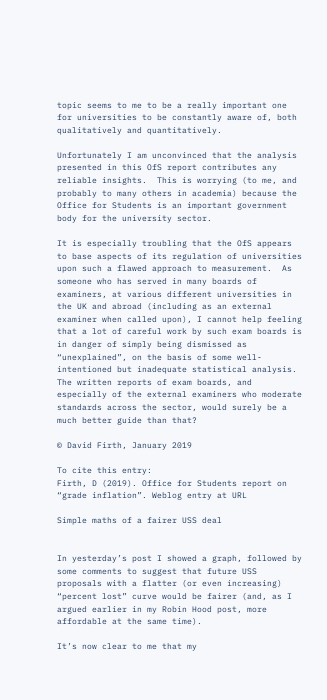topic seems to me to be a really important one for universities to be constantly aware of, both qualitatively and quantitatively.

Unfortunately I am unconvinced that the analysis presented in this OfS report contributes any reliable insights.  This is worrying (to me, and probably to many others in academia) because the Office for Students is an important government body for the university sector.

It is especially troubling that the OfS appears to base aspects of its regulation of universities upon such a flawed approach to measurement.  As someone who has served in many boards of examiners, at various different universities in the UK and abroad (including as an external examiner when called upon), I cannot help feeling that a lot of careful work by such exam boards is in danger of simply being dismissed as “unexplained”, on the basis of some well-intentioned but inadequate statistical analysis.  The written reports of exam boards, and especially of the external examiners who moderate standards across the sector, would surely be a much better guide than that?

© David Firth, January 2019

To cite this entry:
Firth, D (2019). Office for Students report on “grade inflation”. Weblog entry at URL

Simple maths of a fairer USS deal


In yesterday’s post I showed a graph, followed by some comments to suggest that future USS proposals with a flatter (or even increasing) “percent lost” curve would be fairer (and, as I argued earlier in my Robin Hood post, more affordable at the same time).

It’s now clear to me that my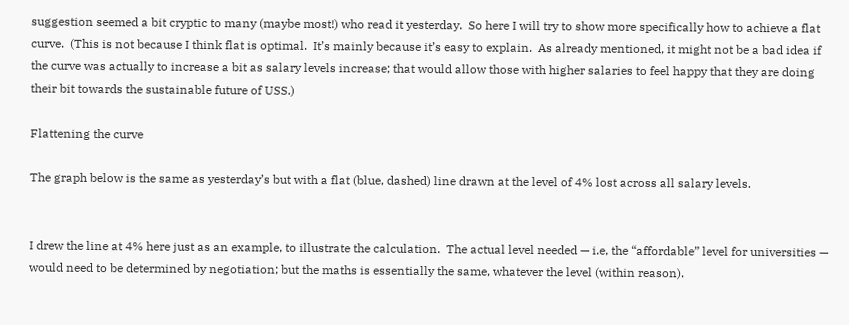suggestion seemed a bit cryptic to many (maybe most!) who read it yesterday.  So here I will try to show more specifically how to achieve a flat curve.  (This is not because I think flat is optimal.  It’s mainly because it’s easy to explain.  As already mentioned, it might not be a bad idea if the curve was actually to increase a bit as salary levels increase; that would allow those with higher salaries to feel happy that they are doing their bit towards the sustainable future of USS.)

Flattening the curve

The graph below is the same as yesterday’s but with a flat (blue, dashed) line drawn at the level of 4% lost across all salary levels.


I drew the line at 4% here just as an example, to illustrate the calculation.  The actual level needed — i.e, the “affordable” level for universities —  would need to be determined by negotiation; but the maths is essentially the same, whatever the level (within reason).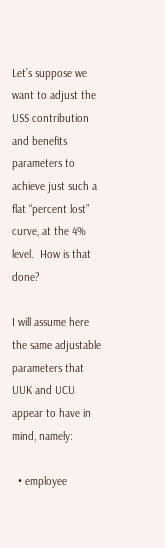Let’s suppose we want to adjust the USS contribution and benefits parameters to achieve just such a flat “percent lost” curve, at the 4% level.  How is that done?

I will assume here the same adjustable parameters that UUK and UCU appear to have in mind, namely:

  • employee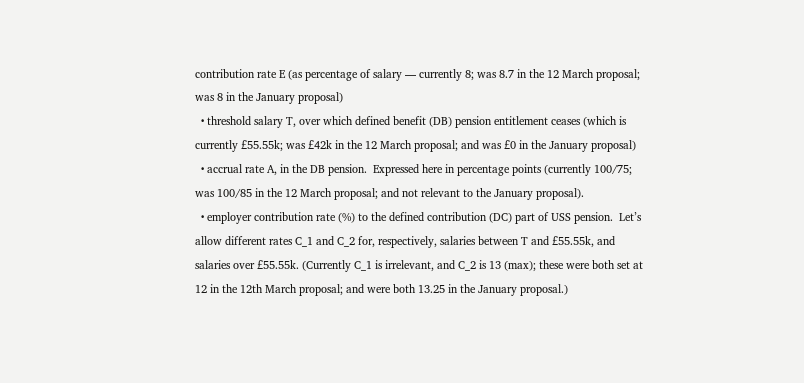contribution rate E (as percentage of salary — currently 8; was 8.7 in the 12 March proposal; was 8 in the January proposal)
  • threshold salary T, over which defined benefit (DB) pension entitlement ceases (which is currently £55.55k; was £42k in the 12 March proposal; and was £0 in the January proposal)
  • accrual rate A, in the DB pension.  Expressed here in percentage points (currently 100/75; was 100/85 in the 12 March proposal; and not relevant to the January proposal).
  • employer contribution rate (%) to the defined contribution (DC) part of USS pension.  Let’s allow different rates C_1 and C_2 for, respectively, salaries between T and £55.55k, and salaries over £55.55k. (Currently C_1 is irrelevant, and C_2 is 13 (max); these were both set at 12 in the 12th March proposal; and were both 13.25 in the January proposal.)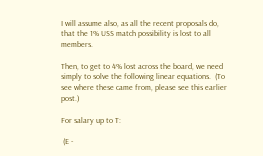I will assume also, as all the recent proposals do, that the 1% USS match possibility is lost to all members.

Then, to get to 4% lost across the board, we need simply to solve the following linear equations.  (To see where these came from, please see this earlier post.)

For salary up to T:

 (E -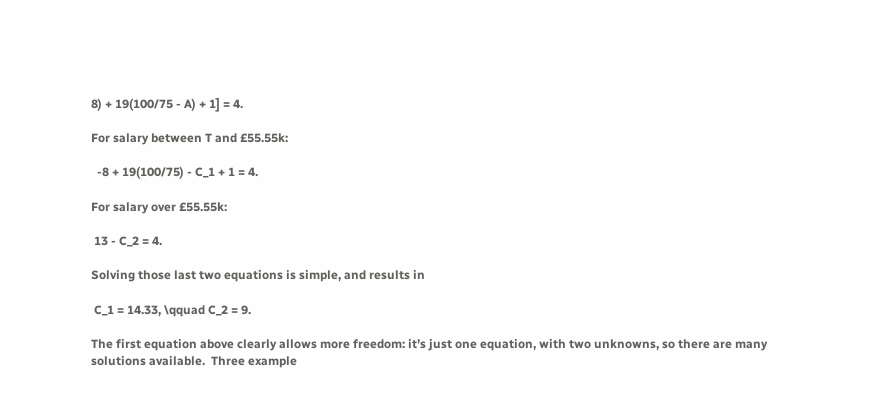8) + 19(100/75 - A) + 1] = 4.

For salary between T and £55.55k:

  -8 + 19(100/75) - C_1 + 1 = 4.

For salary over £55.55k:

 13 - C_2 = 4.

Solving those last two equations is simple, and results in

 C_1 = 14.33, \qquad C_2 = 9.

The first equation above clearly allows more freedom: it’s just one equation, with two unknowns, so there are many solutions available.  Three example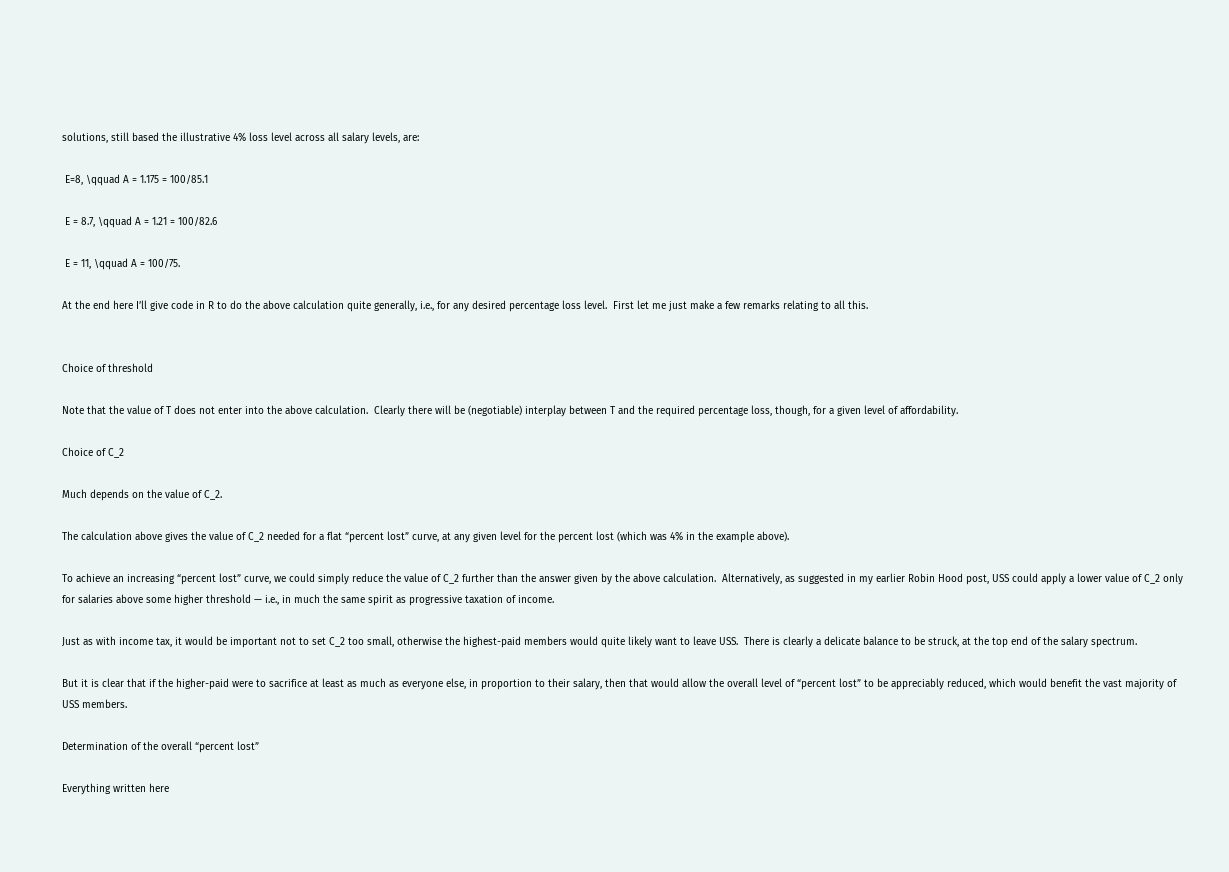solutions, still based the illustrative 4% loss level across all salary levels, are:

 E=8, \qquad A = 1.175 = 100/85.1

 E = 8.7, \qquad A = 1.21 = 100/82.6

 E = 11, \qquad A = 100/75.

At the end here I’ll give code in R to do the above calculation quite generally, i.e., for any desired percentage loss level.  First let me just make a few remarks relating to all this.


Choice of threshold

Note that the value of T does not enter into the above calculation.  Clearly there will be (negotiable) interplay between T and the required percentage loss, though, for a given level of affordability.

Choice of C_2

Much depends on the value of C_2.

The calculation above gives the value of C_2 needed for a flat “percent lost” curve, at any given level for the percent lost (which was 4% in the example above).

To achieve an increasing “percent lost” curve, we could simply reduce the value of C_2 further than the answer given by the above calculation.  Alternatively, as suggested in my earlier Robin Hood post, USS could apply a lower value of C_2 only for salaries above some higher threshold — i.e., in much the same spirit as progressive taxation of income.

Just as with income tax, it would be important not to set C_2 too small, otherwise the highest-paid members would quite likely want to leave USS.  There is clearly a delicate balance to be struck, at the top end of the salary spectrum.

But it is clear that if the higher-paid were to sacrifice at least as much as everyone else, in proportion to their salary, then that would allow the overall level of “percent lost” to be appreciably reduced, which would benefit the vast majority of USS members.

Determination of the overall “percent lost”

Everything written here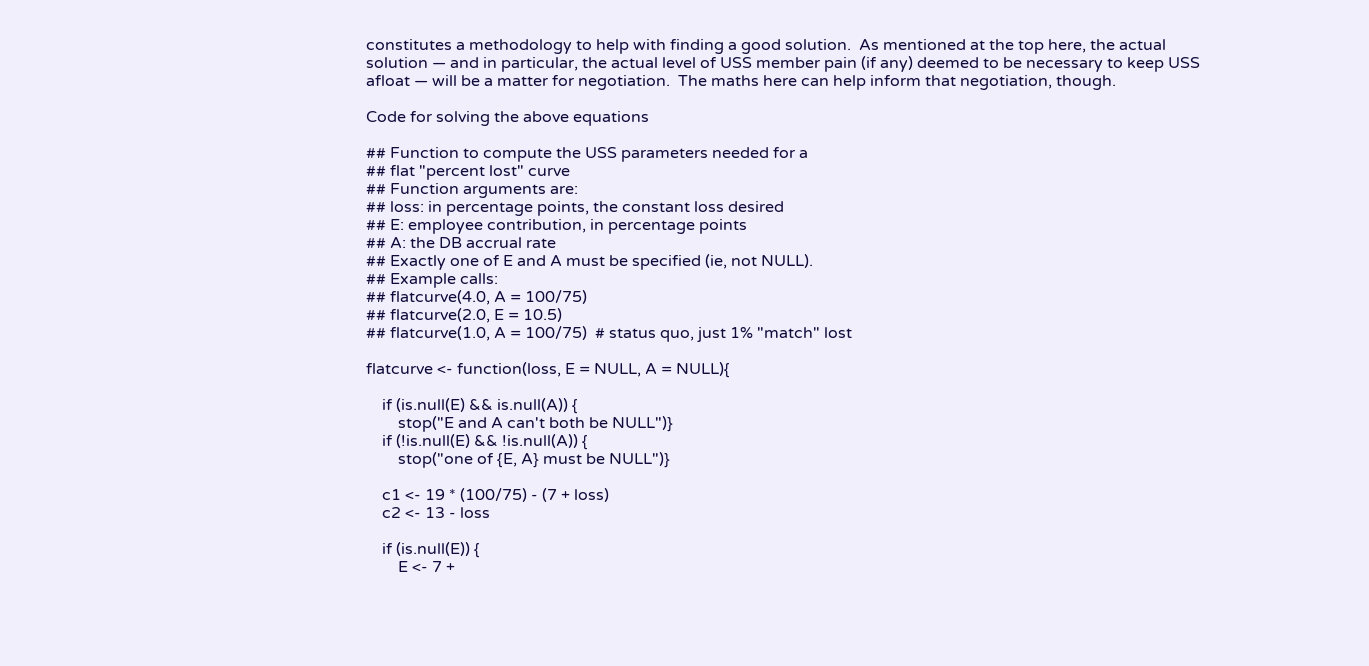constitutes a methodology to help with finding a good solution.  As mentioned at the top here, the actual solution — and in particular, the actual level of USS member pain (if any) deemed to be necessary to keep USS afloat — will be a matter for negotiation.  The maths here can help inform that negotiation, though.

Code for solving the above equations

## Function to compute the USS parameters needed for a
## flat "percent lost" curve
## Function arguments are:
## loss: in percentage points, the constant loss desired
## E: employee contribution, in percentage points
## A: the DB accrual rate
## Exactly one of E and A must be specified (ie, not NULL).
## Example calls:
## flatcurve(4.0, A = 100/75)
## flatcurve(2.0, E = 10.5)
## flatcurve(1.0, A = 100/75)  # status quo, just 1% "match" lost

flatcurve <- function(loss, E = NULL, A = NULL){

    if (is.null(E) && is.null(A)) {
        stop("E and A can't both be NULL")}
    if (!is.null(E) && !is.null(A)) {
        stop("one of {E, A} must be NULL")}

    c1 <- 19 * (100/75) - (7 + loss)
    c2 <- 13 - loss

    if (is.null(E)) {
        E <- 7 +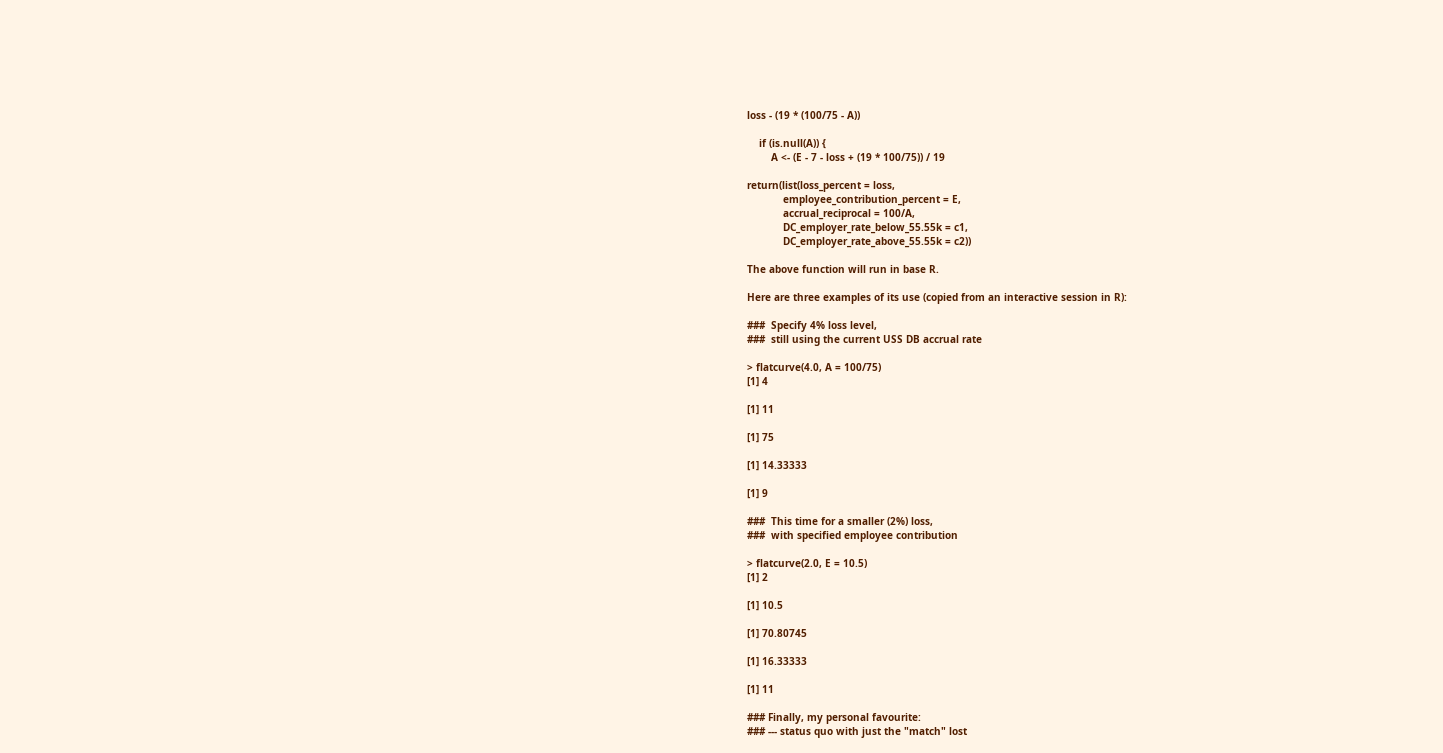loss - (19 * (100/75 - A))

    if (is.null(A)) {
        A <- (E - 7 - loss + (19 * 100/75)) / 19

return(list(loss_percent = loss,
            employee_contribution_percent = E,
            accrual_reciprocal = 100/A,
            DC_employer_rate_below_55.55k = c1,
            DC_employer_rate_above_55.55k = c2))

The above function will run in base R.

Here are three examples of its use (copied from an interactive session in R):

###  Specify 4% loss level,
###  still using the current USS DB accrual rate

> flatcurve(4.0, A = 100/75)
[1] 4

[1] 11

[1] 75

[1] 14.33333

[1] 9

###  This time for a smaller (2%) loss,
###  with specified employee contribution

> flatcurve(2.0, E = 10.5)
[1] 2

[1] 10.5

[1] 70.80745

[1] 16.33333

[1] 11

### Finally, my personal favourite:
### --- status quo with just the "match" lost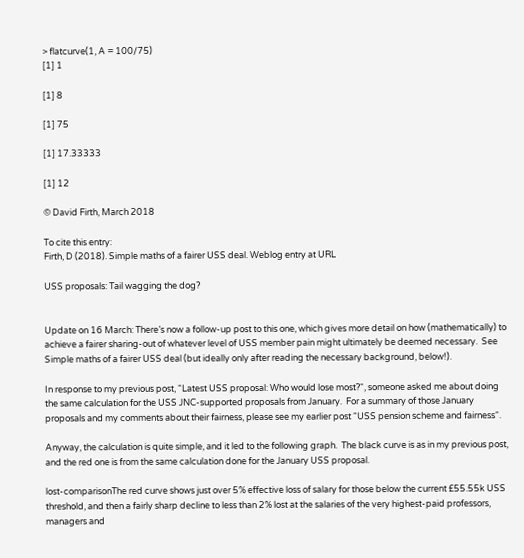> flatcurve(1, A = 100/75)
[1] 1

[1] 8

[1] 75

[1] 17.33333

[1] 12

© David Firth, March 2018

To cite this entry:
Firth, D (2018). Simple maths of a fairer USS deal. Weblog entry at URL

USS proposals: Tail wagging the dog?


Update on 16 March: There’s now a follow-up post to this one, which gives more detail on how (mathematically) to achieve a fairer sharing-out of whatever level of USS member pain might ultimately be deemed necessary.  See Simple maths of a fairer USS deal (but ideally only after reading the necessary background, below!).

In response to my previous post, “Latest USS proposal: Who would lose most?“, someone asked me about doing the same calculation for the USS JNC-supported proposals from January.  For a summary of those January proposals and my comments about their fairness, please see my earlier post “USS pension scheme and fairness“.

Anyway, the calculation is quite simple, and it led to the following graph.  The black curve is as in my previous post, and the red one is from the same calculation done for the January USS proposal.

lost-comparisonThe red curve shows just over 5% effective loss of salary for those below the current £55.55k USS threshold, and then a fairly sharp decline to less than 2% lost at the salaries of the very highest-paid professors, managers and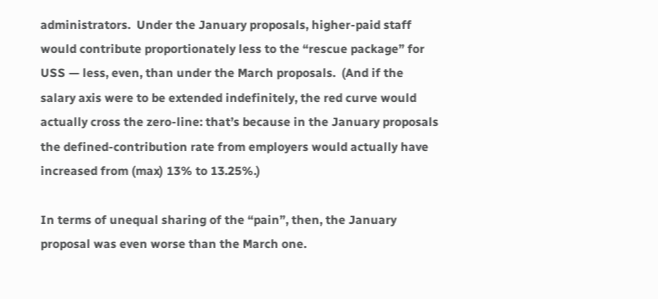administrators.  Under the January proposals, higher-paid staff would contribute proportionately less to the “rescue package” for USS — less, even, than under the March proposals.  (And if the salary axis were to be extended indefinitely, the red curve would actually cross the zero-line: that’s because in the January proposals the defined-contribution rate from employers would actually have increased from (max) 13% to 13.25%.)

In terms of unequal sharing of the “pain”, then, the January proposal was even worse than the March one.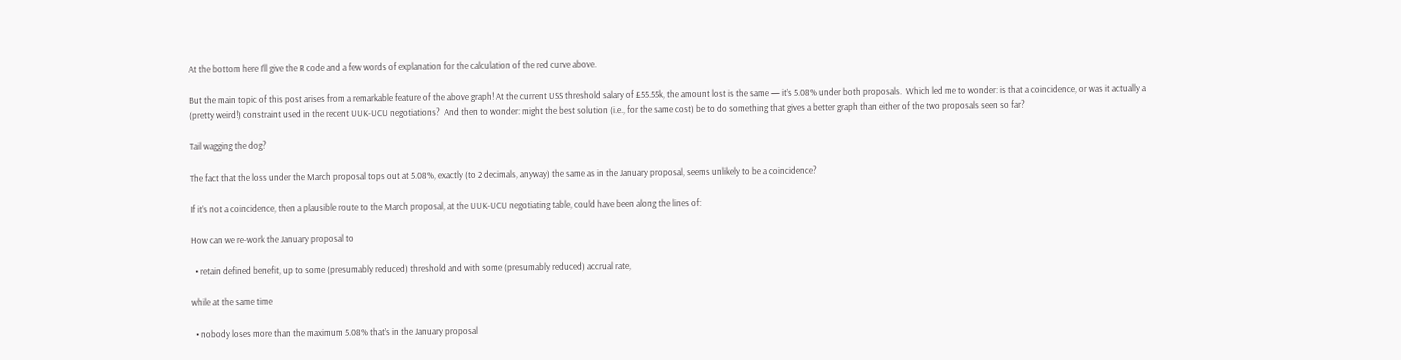At the bottom here I’ll give the R code and a few words of explanation for the calculation of the red curve above.

But the main topic of this post arises from a remarkable feature of the above graph! At the current USS threshold salary of £55.55k, the amount lost is the same — it’s 5.08% under both proposals.  Which led me to wonder: is that a coincidence, or was it actually a (pretty weird!) constraint used in the recent UUK-UCU negotiations?  And then to wonder: might the best solution (i.e., for the same cost) be to do something that gives a better graph than either of the two proposals seen so far?

Tail wagging the dog?

The fact that the loss under the March proposal tops out at 5.08%, exactly (to 2 decimals, anyway) the same as in the January proposal, seems unlikely to be a coincidence?

If it’s not a coincidence, then a plausible route to the March proposal, at the UUK-UCU negotiating table, could have been along the lines of:

How can we re-work the January proposal to

  • retain defined benefit, up to some (presumably reduced) threshold and with some (presumably reduced) accrual rate,

while at the same time

  • nobody loses more than the maximum 5.08% that’s in the January proposal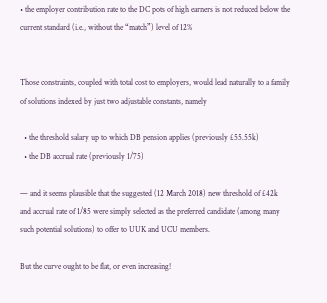• the employer contribution rate to the DC pots of high earners is not reduced below the current standard (i.e., without the “match”) level of 12%


Those constraints, coupled with total cost to employers, would lead naturally to a family of solutions indexed by just two adjustable constants, namely

  • the threshold salary up to which DB pension applies (previously £55.55k)
  • the DB accrual rate (previously 1/75)

— and it seems plausible that the suggested (12 March 2018) new threshold of £42k and accrual rate of 1/85 were simply selected as the preferred candidate (among many such potential solutions) to offer to UUK and UCU members.

But the curve ought to be flat, or even increasing!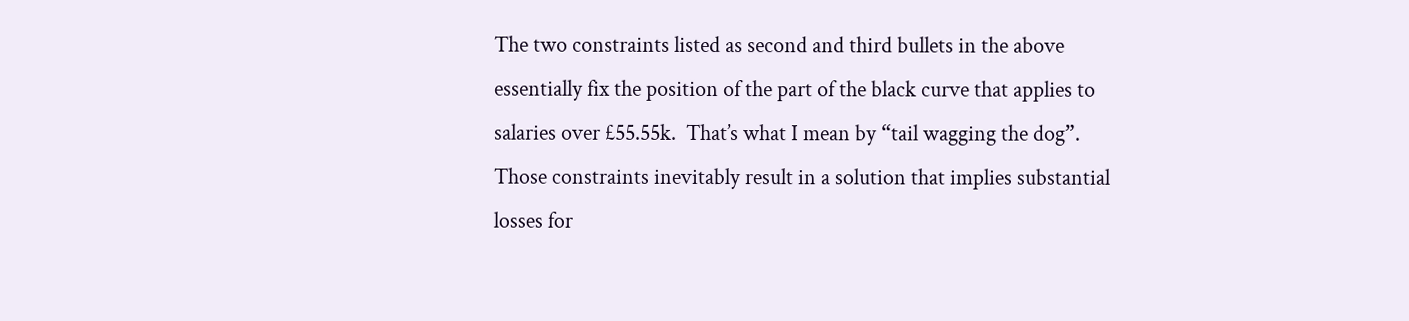The two constraints listed as second and third bullets in the above essentially fix the position of the part of the black curve that applies to salaries over £55.55k.  That’s what I mean by “tail wagging the dog”.  Those constraints inevitably result in a solution that implies substantial losses for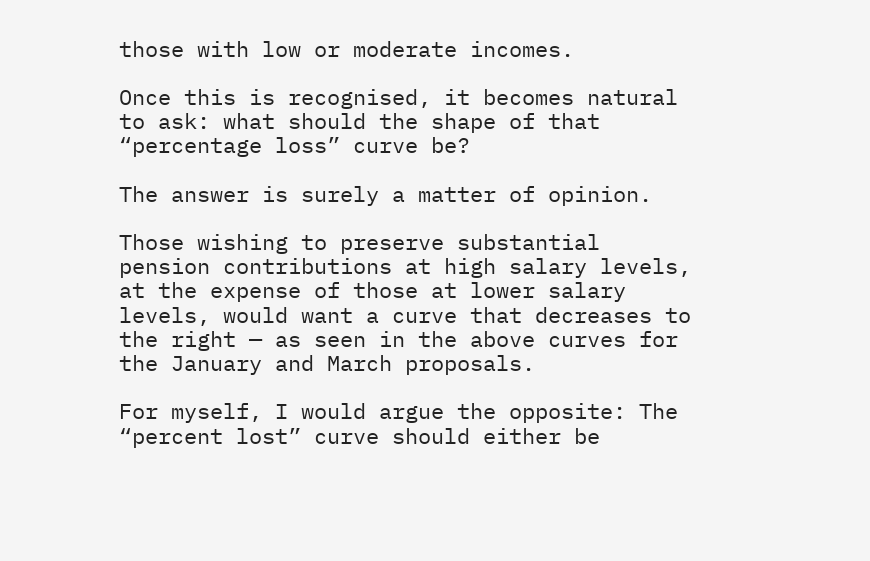those with low or moderate incomes.

Once this is recognised, it becomes natural to ask: what should the shape of that “percentage loss” curve be?

The answer is surely a matter of opinion.

Those wishing to preserve substantial pension contributions at high salary levels, at the expense of those at lower salary levels, would want a curve that decreases to the right — as seen in the above curves for the January and March proposals.

For myself, I would argue the opposite: The “percent lost” curve should either be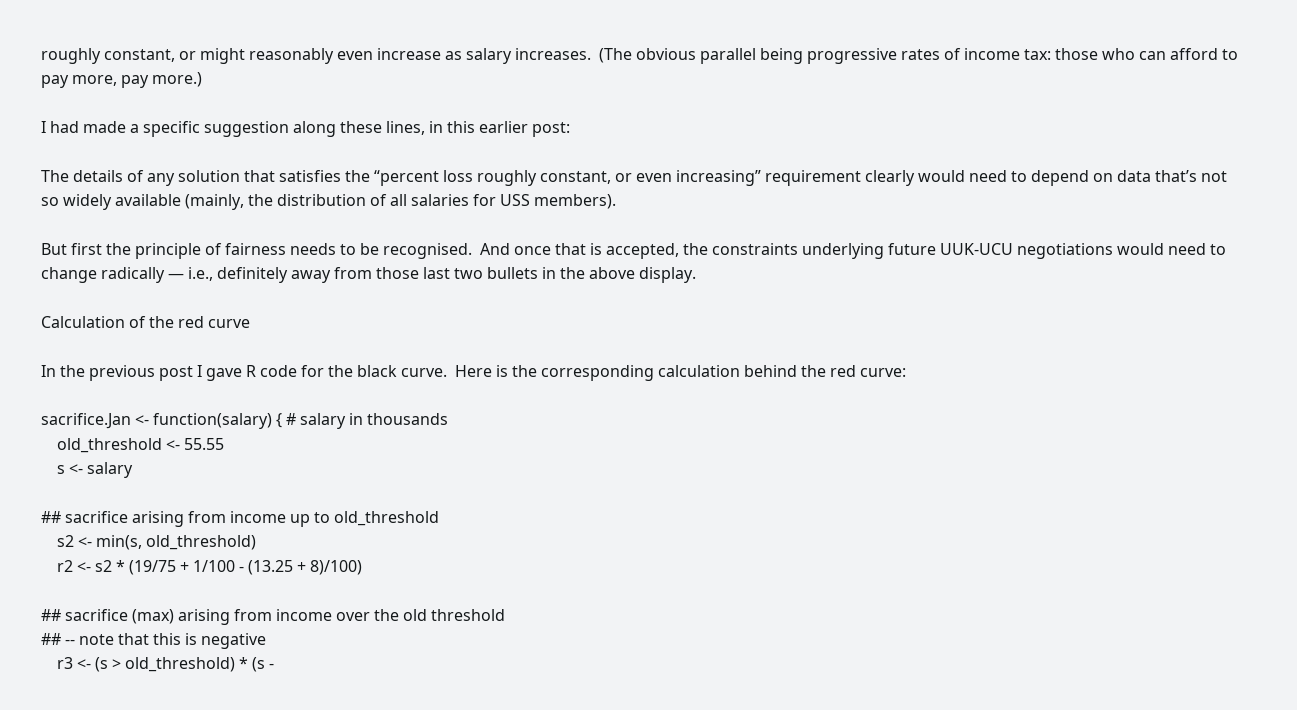roughly constant, or might reasonably even increase as salary increases.  (The obvious parallel being progressive rates of income tax: those who can afford to pay more, pay more.)

I had made a specific suggestion along these lines, in this earlier post:

The details of any solution that satisfies the “percent loss roughly constant, or even increasing” requirement clearly would need to depend on data that’s not so widely available (mainly, the distribution of all salaries for USS members).

But first the principle of fairness needs to be recognised.  And once that is accepted, the constraints underlying future UUK-UCU negotiations would need to change radically — i.e., definitely away from those last two bullets in the above display.

Calculation of the red curve

In the previous post I gave R code for the black curve.  Here is the corresponding calculation behind the red curve:

sacrifice.Jan <- function(salary) { # salary in thousands
    old_threshold <- 55.55
    s <- salary

## sacrifice arising from income up to old_threshold
    s2 <- min(s, old_threshold)
    r2 <- s2 * (19/75 + 1/100 - (13.25 + 8)/100)

## sacrifice (max) arising from income over the old threshold
## -- note that this is negative
    r3 <- (s > old_threshold) * (s -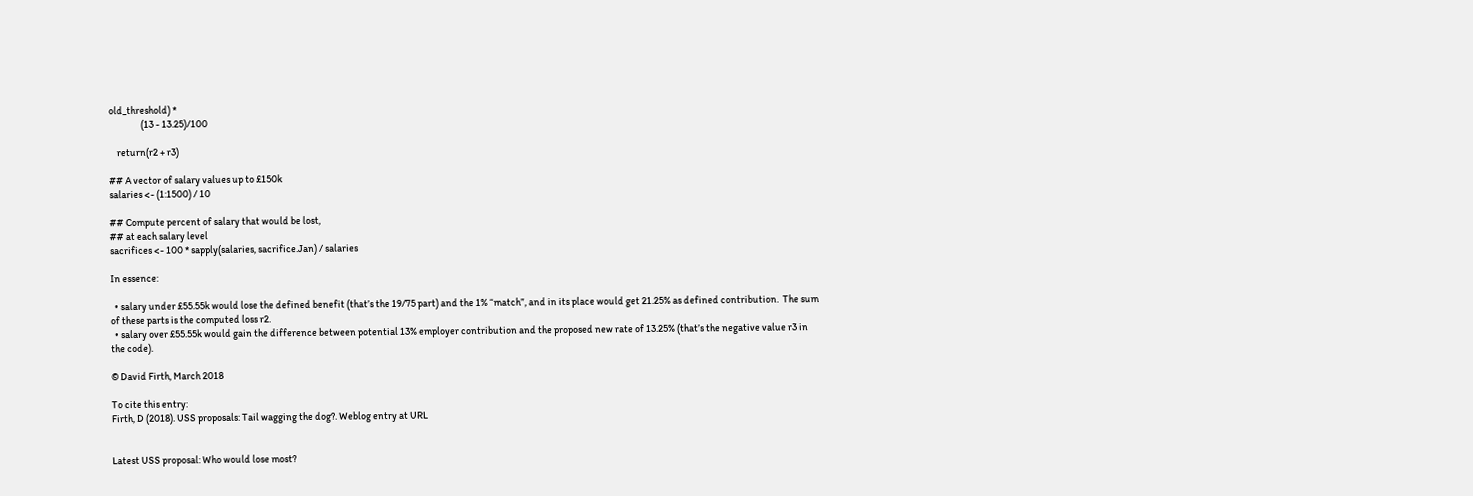old_threshold) *
                (13 - 13.25)/100

    return(r2 + r3)

## A vector of salary values up to £150k
salaries <- (1:1500) / 10

## Compute percent of salary that would be lost,
## at each salary level
sacrifices <- 100 * sapply(salaries, sacrifice.Jan) / salaries

In essence:

  • salary under £55.55k would lose the defined benefit (that’s the 19/75 part) and the 1% “match”, and in its place would get 21.25% as defined contribution.  The sum of these parts is the computed loss r2.
  • salary over £55.55k would gain the difference between potential 13% employer contribution and the proposed new rate of 13.25% (that’s the negative value r3 in the code).

© David Firth, March 2018

To cite this entry:
Firth, D (2018). USS proposals: Tail wagging the dog?. Weblog entry at URL


Latest USS proposal: Who would lose most?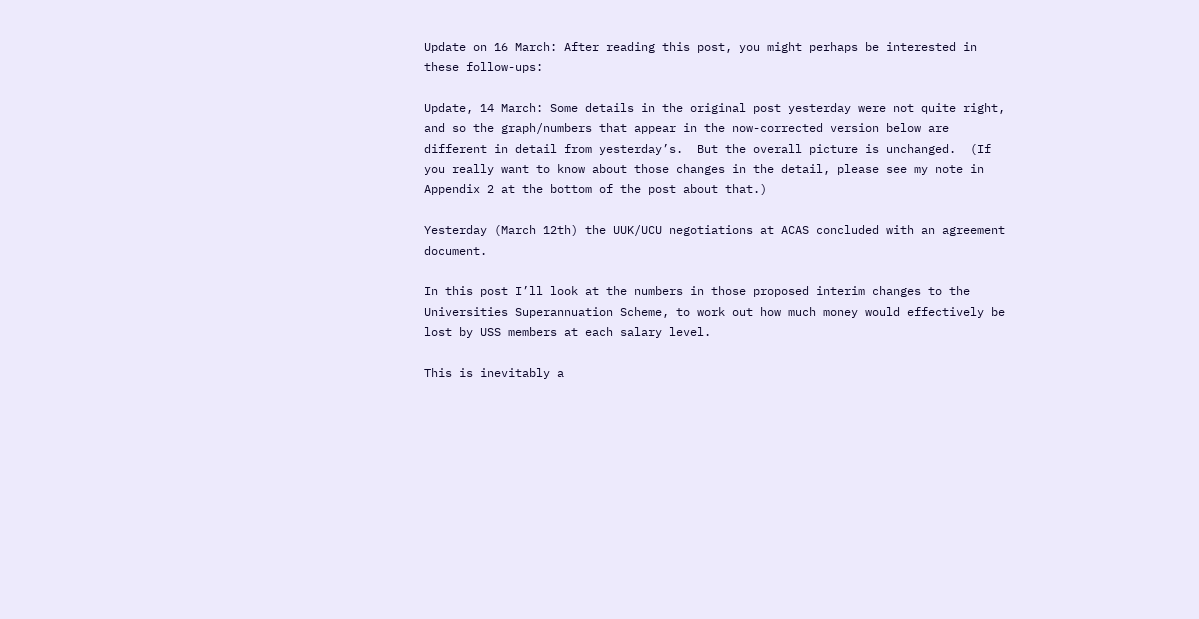Update on 16 March: After reading this post, you might perhaps be interested in these follow-ups:

Update, 14 March: Some details in the original post yesterday were not quite right, and so the graph/numbers that appear in the now-corrected version below are different in detail from yesterday’s.  But the overall picture is unchanged.  (If you really want to know about those changes in the detail, please see my note in Appendix 2 at the bottom of the post about that.)

Yesterday (March 12th) the UUK/UCU negotiations at ACAS concluded with an agreement document.

In this post I’ll look at the numbers in those proposed interim changes to the Universities Superannuation Scheme, to work out how much money would effectively be lost by USS members at each salary level.

This is inevitably a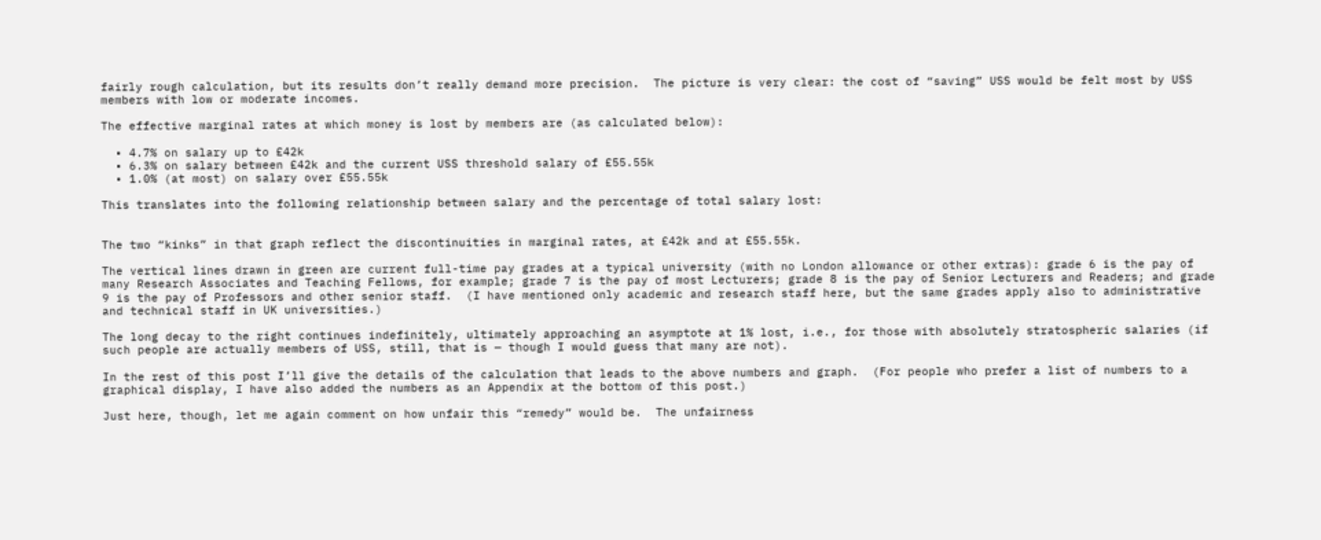fairly rough calculation, but its results don’t really demand more precision.  The picture is very clear: the cost of “saving” USS would be felt most by USS members with low or moderate incomes.

The effective marginal rates at which money is lost by members are (as calculated below):

  • 4.7% on salary up to £42k
  • 6.3% on salary between £42k and the current USS threshold salary of £55.55k
  • 1.0% (at most) on salary over £55.55k

This translates into the following relationship between salary and the percentage of total salary lost:


The two “kinks” in that graph reflect the discontinuities in marginal rates, at £42k and at £55.55k.

The vertical lines drawn in green are current full-time pay grades at a typical university (with no London allowance or other extras): grade 6 is the pay of many Research Associates and Teaching Fellows, for example; grade 7 is the pay of most Lecturers; grade 8 is the pay of Senior Lecturers and Readers; and grade 9 is the pay of Professors and other senior staff.  (I have mentioned only academic and research staff here, but the same grades apply also to administrative and technical staff in UK universities.)

The long decay to the right continues indefinitely, ultimately approaching an asymptote at 1% lost, i.e., for those with absolutely stratospheric salaries (if such people are actually members of USS, still, that is — though I would guess that many are not).

In the rest of this post I’ll give the details of the calculation that leads to the above numbers and graph.  (For people who prefer a list of numbers to a graphical display, I have also added the numbers as an Appendix at the bottom of this post.)

Just here, though, let me again comment on how unfair this “remedy” would be.  The unfairness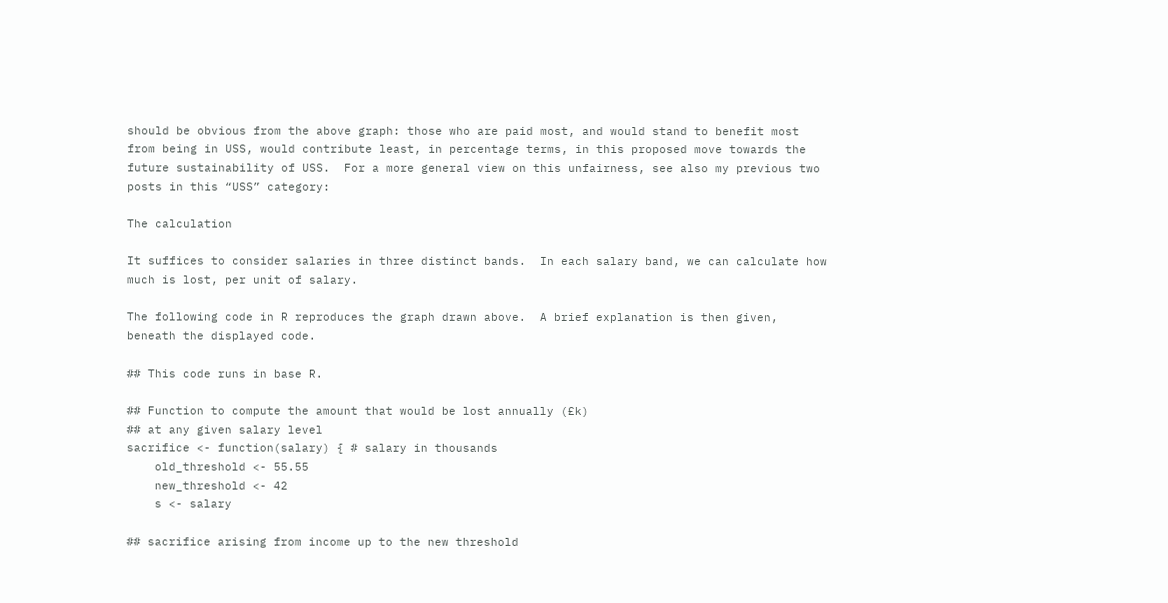should be obvious from the above graph: those who are paid most, and would stand to benefit most from being in USS, would contribute least, in percentage terms, in this proposed move towards the future sustainability of USS.  For a more general view on this unfairness, see also my previous two posts in this “USS” category:

The calculation

It suffices to consider salaries in three distinct bands.  In each salary band, we can calculate how much is lost, per unit of salary.

The following code in R reproduces the graph drawn above.  A brief explanation is then given, beneath the displayed code.

## This code runs in base R.

## Function to compute the amount that would be lost annually (£k)
## at any given salary level
sacrifice <- function(salary) { # salary in thousands
    old_threshold <- 55.55
    new_threshold <- 42
    s <- salary

## sacrifice arising from income up to the new threshold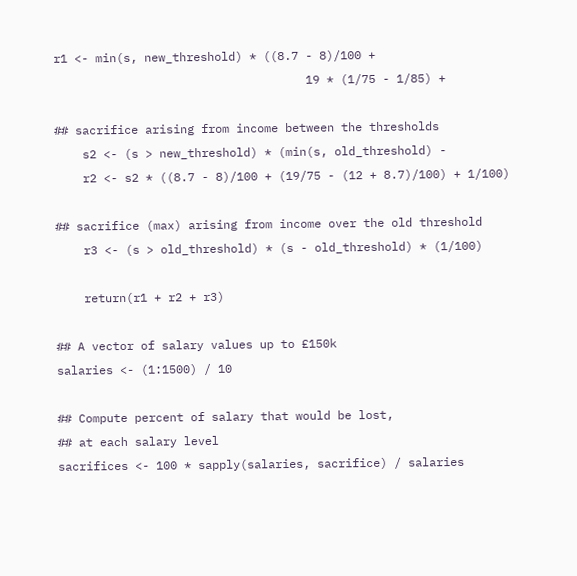r1 <- min(s, new_threshold) * ((8.7 - 8)/100 +
                                    19 * (1/75 - 1/85) +

## sacrifice arising from income between the thresholds
    s2 <- (s > new_threshold) * (min(s, old_threshold) -
    r2 <- s2 * ((8.7 - 8)/100 + (19/75 - (12 + 8.7)/100) + 1/100)

## sacrifice (max) arising from income over the old threshold
    r3 <- (s > old_threshold) * (s - old_threshold) * (1/100)

    return(r1 + r2 + r3)

## A vector of salary values up to £150k
salaries <- (1:1500) / 10

## Compute percent of salary that would be lost,
## at each salary level
sacrifices <- 100 * sapply(salaries, sacrifice) / salaries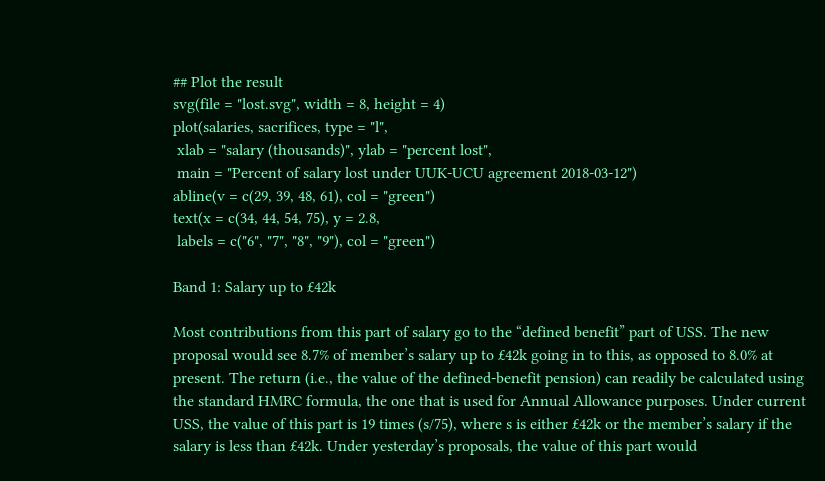## Plot the result
svg(file = "lost.svg", width = 8, height = 4)
plot(salaries, sacrifices, type = "l",
 xlab = "salary (thousands)", ylab = "percent lost",
 main = "Percent of salary lost under UUK-UCU agreement 2018-03-12")
abline(v = c(29, 39, 48, 61), col = "green")
text(x = c(34, 44, 54, 75), y = 2.8,
 labels = c("6", "7", "8", "9"), col = "green")

Band 1: Salary up to £42k

Most contributions from this part of salary go to the “defined benefit” part of USS. The new proposal would see 8.7% of member’s salary up to £42k going in to this, as opposed to 8.0% at present. The return (i.e., the value of the defined-benefit pension) can readily be calculated using the standard HMRC formula, the one that is used for Annual Allowance purposes. Under current USS, the value of this part is 19 times (s/75), where s is either £42k or the member’s salary if the salary is less than £42k. Under yesterday’s proposals, the value of this part would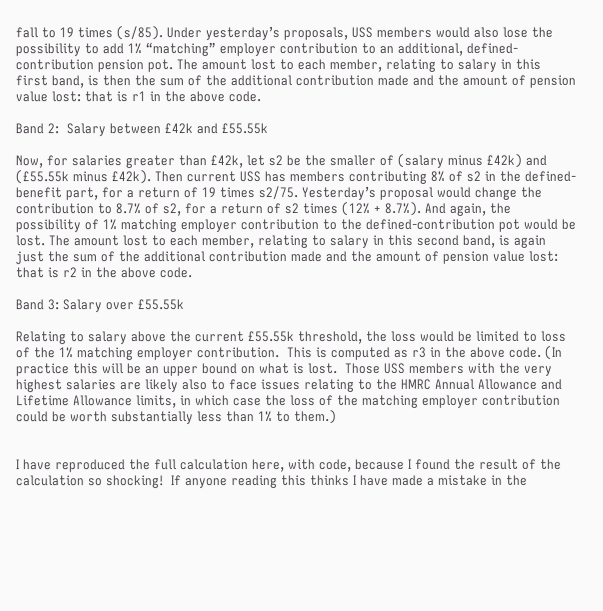fall to 19 times (s/85). Under yesterday’s proposals, USS members would also lose the possibility to add 1% “matching” employer contribution to an additional, defined-contribution pension pot. The amount lost to each member, relating to salary in this first band, is then the sum of the additional contribution made and the amount of pension value lost: that is r1 in the above code.

Band 2:  Salary between £42k and £55.55k

Now, for salaries greater than £42k, let s2 be the smaller of (salary minus £42k) and (£55.55k minus £42k). Then current USS has members contributing 8% of s2 in the defined-benefit part, for a return of 19 times s2/75. Yesterday’s proposal would change the contribution to 8.7% of s2, for a return of s2 times (12% + 8.7%). And again, the possibility of 1% matching employer contribution to the defined-contribution pot would be lost. The amount lost to each member, relating to salary in this second band, is again just the sum of the additional contribution made and the amount of pension value lost: that is r2 in the above code.

Band 3: Salary over £55.55k

Relating to salary above the current £55.55k threshold, the loss would be limited to loss of the 1% matching employer contribution.  This is computed as r3 in the above code. (In practice this will be an upper bound on what is lost.  Those USS members with the very highest salaries are likely also to face issues relating to the HMRC Annual Allowance and Lifetime Allowance limits, in which case the loss of the matching employer contribution could be worth substantially less than 1% to them.)


I have reproduced the full calculation here, with code, because I found the result of the calculation so shocking!  If anyone reading this thinks I have made a mistake in the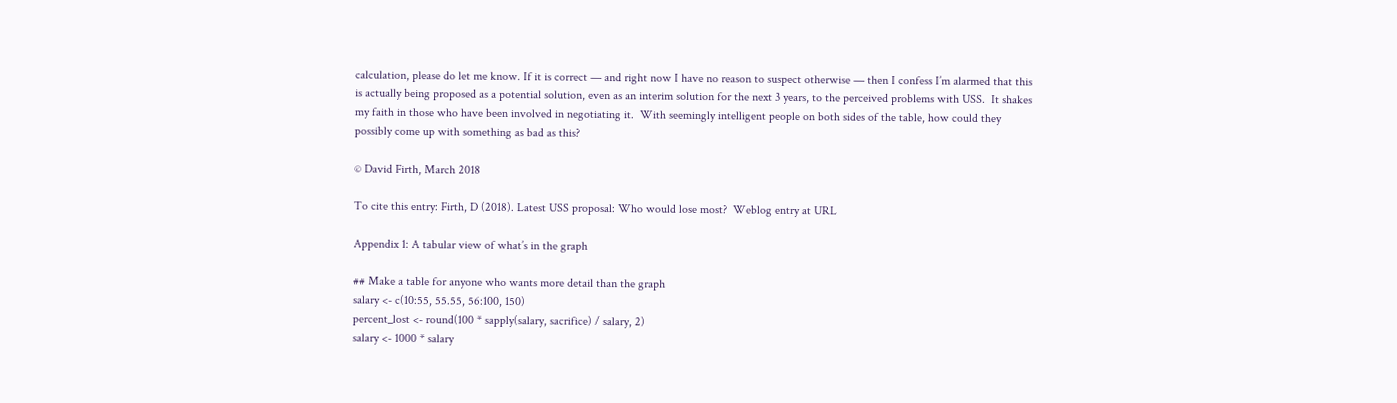calculation, please do let me know. If it is correct — and right now I have no reason to suspect otherwise — then I confess I’m alarmed that this is actually being proposed as a potential solution, even as an interim solution for the next 3 years, to the perceived problems with USS.  It shakes my faith in those who have been involved in negotiating it.  With seemingly intelligent people on both sides of the table, how could they possibly come up with something as bad as this?

© David Firth, March 2018

To cite this entry: Firth, D (2018). Latest USS proposal: Who would lose most?  Weblog entry at URL

Appendix 1: A tabular view of what’s in the graph

## Make a table for anyone who wants more detail than the graph
salary <- c(10:55, 55.55, 56:100, 150)
percent_lost <- round(100 * sapply(salary, sacrifice) / salary, 2)
salary <- 1000 * salary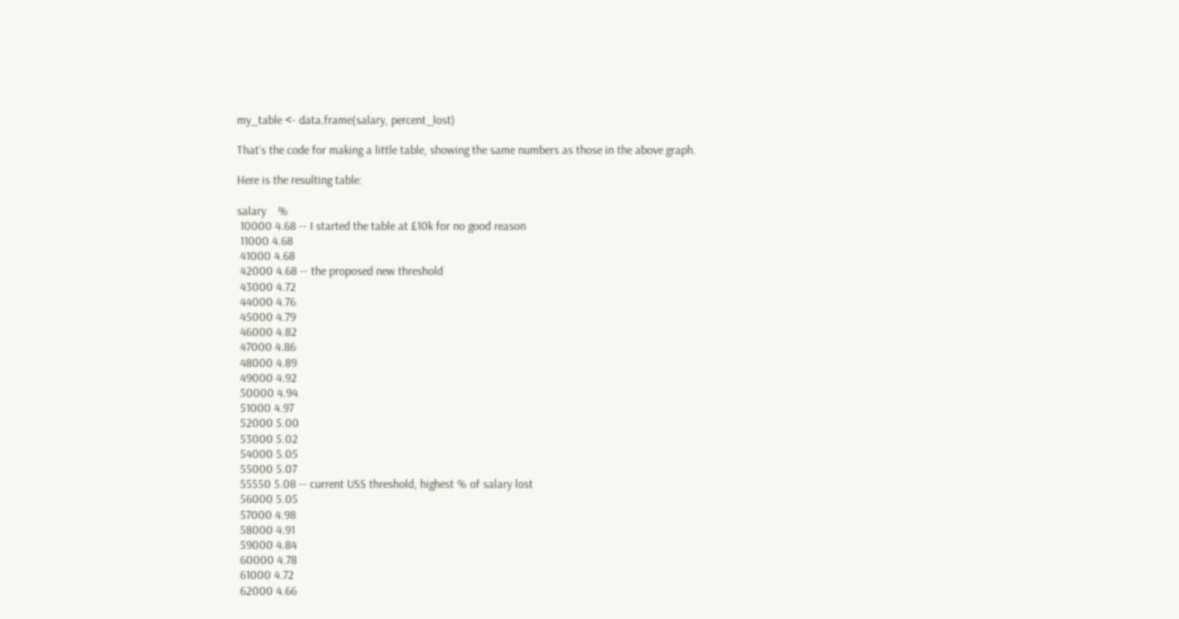my_table <- data.frame(salary, percent_lost)

That’s the code for making a little table, showing the same numbers as those in the above graph.

Here is the resulting table:

salary    %
 10000 4.68 -- I started the table at £10k for no good reason
 11000 4.68
 41000 4.68
 42000 4.68 -- the proposed new threshold
 43000 4.72
 44000 4.76
 45000 4.79
 46000 4.82
 47000 4.86
 48000 4.89
 49000 4.92
 50000 4.94
 51000 4.97
 52000 5.00
 53000 5.02
 54000 5.05
 55000 5.07
 55550 5.08 -- current USS threshold, highest % of salary lost
 56000 5.05
 57000 4.98
 58000 4.91
 59000 4.84
 60000 4.78
 61000 4.72
 62000 4.66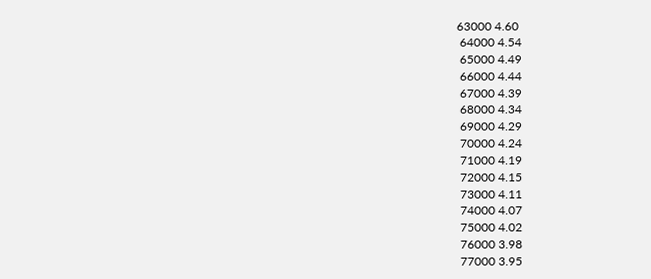63000 4.60
 64000 4.54
 65000 4.49
 66000 4.44
 67000 4.39
 68000 4.34
 69000 4.29
 70000 4.24
 71000 4.19
 72000 4.15
 73000 4.11
 74000 4.07
 75000 4.02
 76000 3.98
 77000 3.95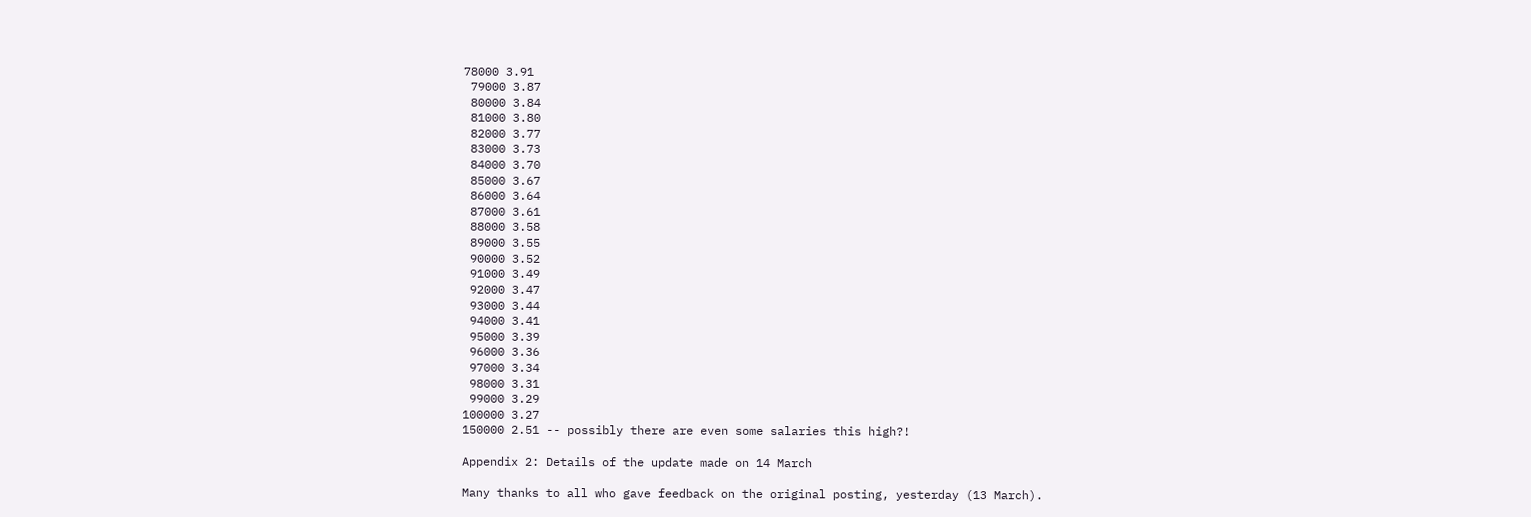78000 3.91
 79000 3.87
 80000 3.84
 81000 3.80
 82000 3.77
 83000 3.73
 84000 3.70
 85000 3.67
 86000 3.64
 87000 3.61
 88000 3.58
 89000 3.55
 90000 3.52
 91000 3.49
 92000 3.47
 93000 3.44
 94000 3.41
 95000 3.39
 96000 3.36
 97000 3.34
 98000 3.31
 99000 3.29
100000 3.27
150000 2.51 -- possibly there are even some salaries this high?!

Appendix 2: Details of the update made on 14 March

Many thanks to all who gave feedback on the original posting, yesterday (13 March).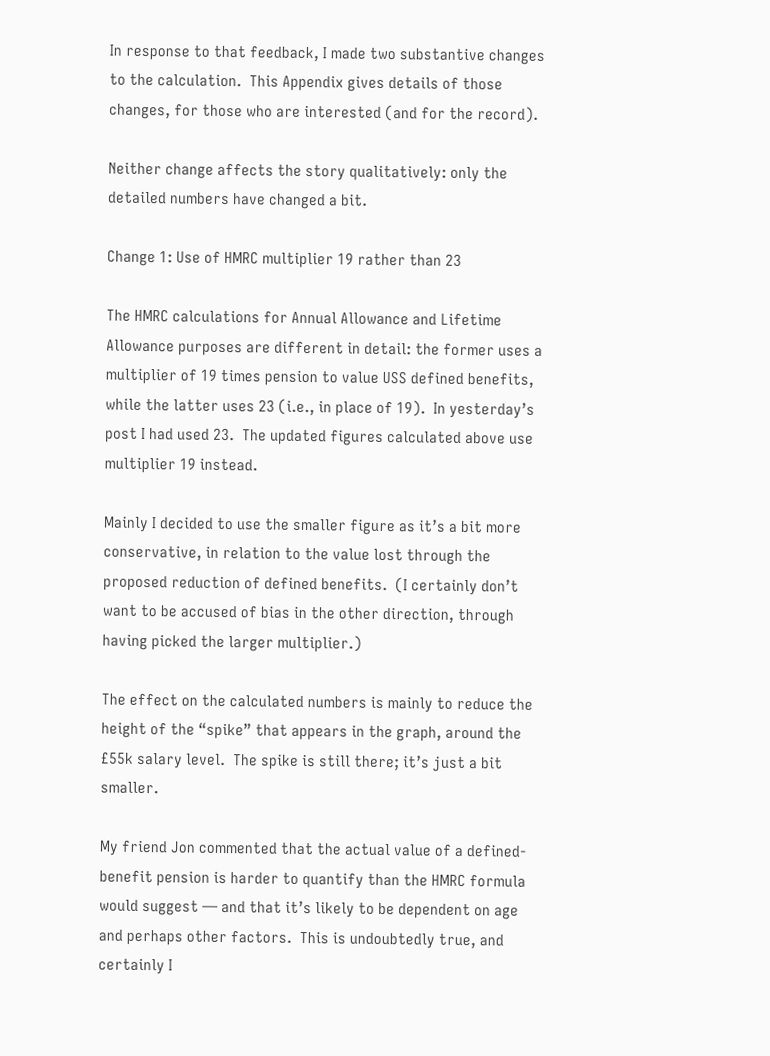In response to that feedback, I made two substantive changes to the calculation.  This Appendix gives details of those changes, for those who are interested (and for the record).

Neither change affects the story qualitatively: only the detailed numbers have changed a bit.

Change 1: Use of HMRC multiplier 19 rather than 23

The HMRC calculations for Annual Allowance and Lifetime Allowance purposes are different in detail: the former uses a multiplier of 19 times pension to value USS defined benefits, while the latter uses 23 (i.e., in place of 19).  In yesterday’s post I had used 23.  The updated figures calculated above use multiplier 19 instead.

Mainly I decided to use the smaller figure as it’s a bit more conservative, in relation to the value lost through the proposed reduction of defined benefits.  (I certainly don’t want to be accused of bias in the other direction, through having picked the larger multiplier.)

The effect on the calculated numbers is mainly to reduce the height of the “spike” that appears in the graph, around the £55k salary level.  The spike is still there; it’s just a bit smaller.

My friend Jon commented that the actual value of a defined-benefit pension is harder to quantify than the HMRC formula would suggest — and that it’s likely to be dependent on age and perhaps other factors.  This is undoubtedly true, and certainly I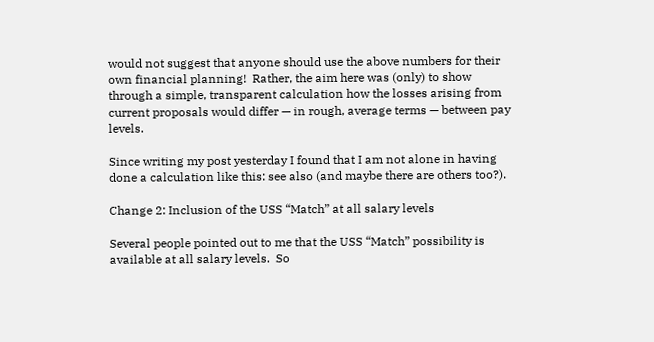would not suggest that anyone should use the above numbers for their own financial planning!  Rather, the aim here was (only) to show through a simple, transparent calculation how the losses arising from current proposals would differ — in rough, average terms — between pay levels.

Since writing my post yesterday I found that I am not alone in having done a calculation like this: see also (and maybe there are others too?).

Change 2: Inclusion of the USS “Match” at all salary levels

Several people pointed out to me that the USS “Match” possibility is available at all salary levels.  So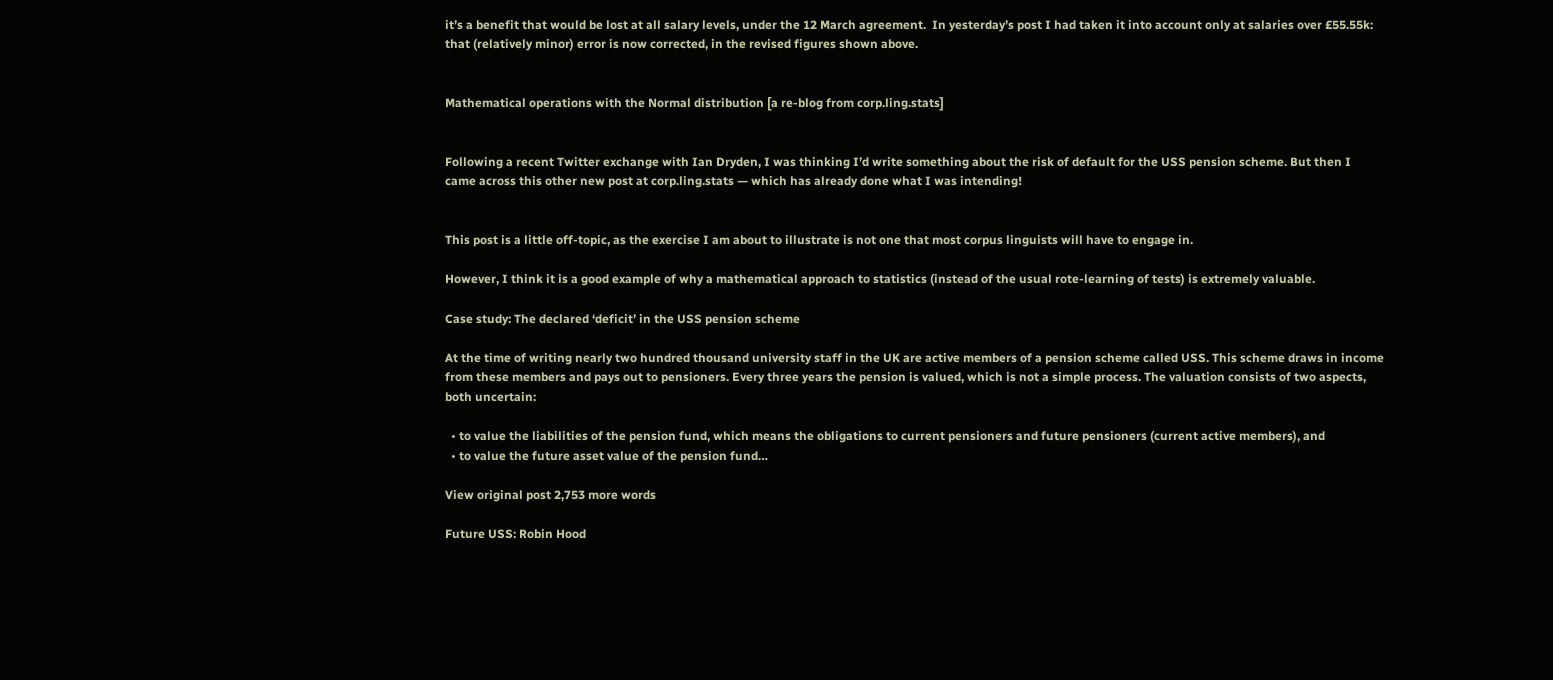it’s a benefit that would be lost at all salary levels, under the 12 March agreement.  In yesterday’s post I had taken it into account only at salaries over £55.55k: that (relatively minor) error is now corrected, in the revised figures shown above.


Mathematical operations with the Normal distribution [a re-blog from corp.ling.stats]


Following a recent Twitter exchange with Ian Dryden, I was thinking I’d write something about the risk of default for the USS pension scheme. But then I came across this other new post at corp.ling.stats — which has already done what I was intending!


This post is a little off-topic, as the exercise I am about to illustrate is not one that most corpus linguists will have to engage in.

However, I think it is a good example of why a mathematical approach to statistics (instead of the usual rote-learning of tests) is extremely valuable.

Case study: The declared ‘deficit’ in the USS pension scheme

At the time of writing nearly two hundred thousand university staff in the UK are active members of a pension scheme called USS. This scheme draws in income from these members and pays out to pensioners. Every three years the pension is valued, which is not a simple process. The valuation consists of two aspects, both uncertain:

  • to value the liabilities of the pension fund, which means the obligations to current pensioners and future pensioners (current active members), and
  • to value the future asset value of the pension fund…

View original post 2,753 more words

Future USS: Robin Hood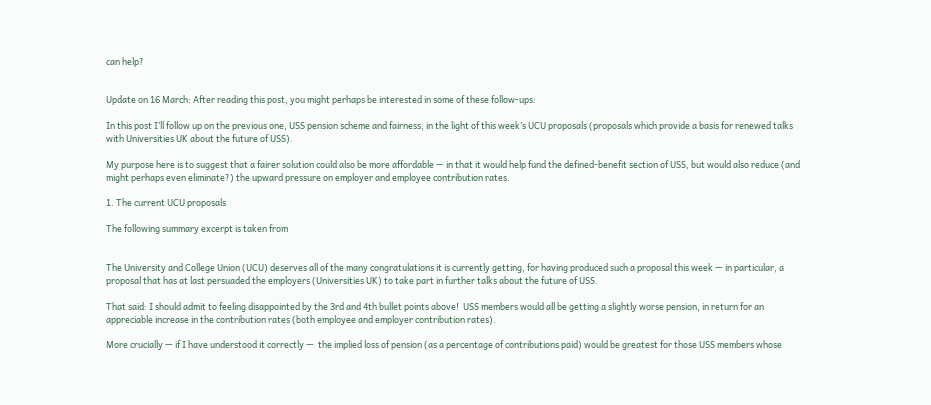can help?


Update on 16 March: After reading this post, you might perhaps be interested in some of these follow-ups:

In this post I’ll follow up on the previous one, USS pension scheme and fairness, in the light of this week’s UCU proposals (proposals which provide a basis for renewed talks with Universities UK about the future of USS).

My purpose here is to suggest that a fairer solution could also be more affordable — in that it would help fund the defined-benefit section of USS, but would also reduce (and might perhaps even eliminate?) the upward pressure on employer and employee contribution rates.

1. The current UCU proposals

The following summary excerpt is taken from


The University and College Union (UCU) deserves all of the many congratulations it is currently getting, for having produced such a proposal this week — in particular, a proposal that has at last persuaded the employers (Universities UK) to take part in further talks about the future of USS.

That said: I should admit to feeling disappointed by the 3rd and 4th bullet points above!  USS members would all be getting a slightly worse pension, in return for an appreciable increase in the contribution rates (both employee and employer contribution rates).

More crucially — if I have understood it correctly —  the implied loss of pension (as a percentage of contributions paid) would be greatest for those USS members whose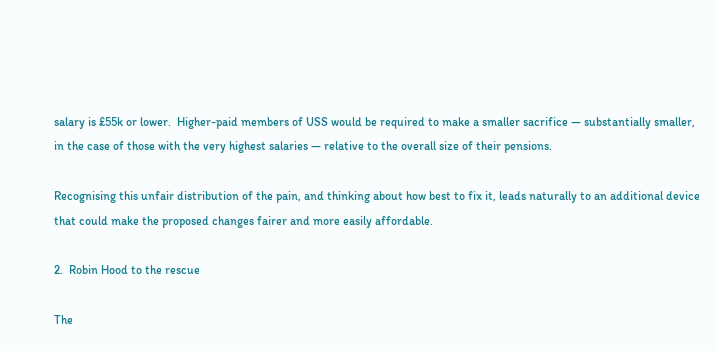salary is £55k or lower.  Higher-paid members of USS would be required to make a smaller sacrifice — substantially smaller, in the case of those with the very highest salaries — relative to the overall size of their pensions.

Recognising this unfair distribution of the pain, and thinking about how best to fix it, leads naturally to an additional device that could make the proposed changes fairer and more easily affordable.

2.  Robin Hood to the rescue

The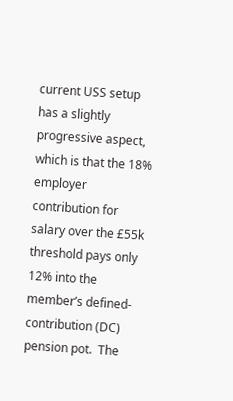current USS setup has a slightly progressive aspect, which is that the 18% employer contribution for salary over the £55k threshold pays only 12% into the member’s defined-contribution (DC) pension pot.  The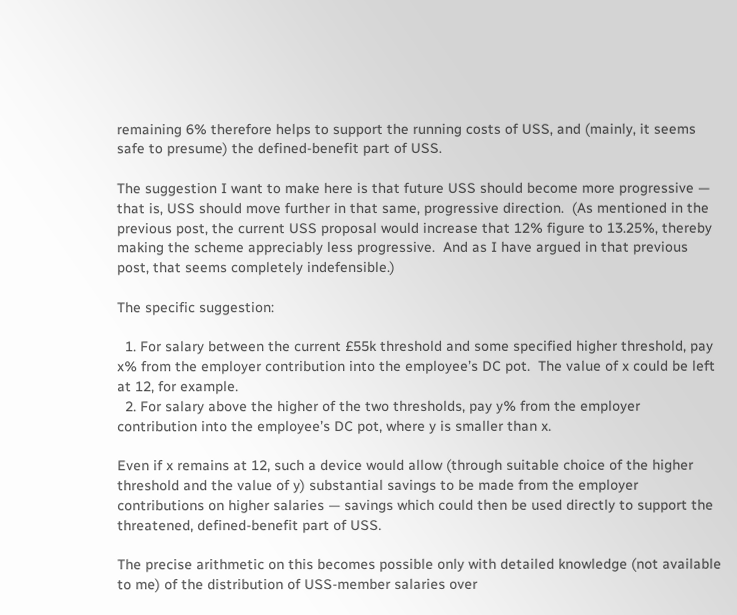remaining 6% therefore helps to support the running costs of USS, and (mainly, it seems safe to presume) the defined-benefit part of USS.

The suggestion I want to make here is that future USS should become more progressive — that is, USS should move further in that same, progressive direction.  (As mentioned in the previous post, the current USS proposal would increase that 12% figure to 13.25%, thereby making the scheme appreciably less progressive.  And as I have argued in that previous post, that seems completely indefensible.)

The specific suggestion:

  1. For salary between the current £55k threshold and some specified higher threshold, pay x% from the employer contribution into the employee’s DC pot.  The value of x could be left at 12, for example.
  2. For salary above the higher of the two thresholds, pay y% from the employer contribution into the employee’s DC pot, where y is smaller than x.

Even if x remains at 12, such a device would allow (through suitable choice of the higher threshold and the value of y) substantial savings to be made from the employer contributions on higher salaries — savings which could then be used directly to support the threatened, defined-benefit part of USS.

The precise arithmetic on this becomes possible only with detailed knowledge (not available to me) of the distribution of USS-member salaries over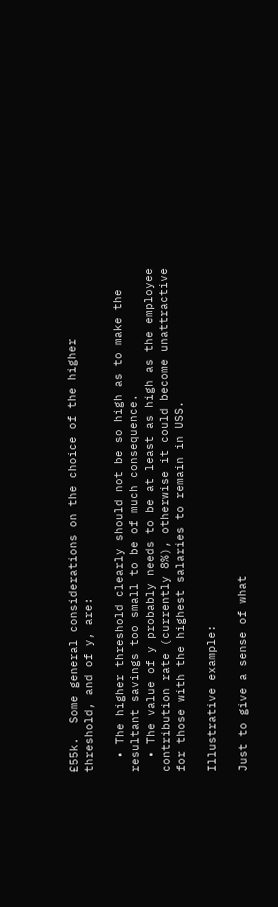£55k.  Some general considerations on the choice of the higher threshold, and of y, are:

  • The higher threshold clearly should not be so high as to make the resultant savings too small to be of much consequence.
  • The value of y probably needs to be at least as high as the employee contribution rate (currently 8%), otherwise it could become unattractive for those with the highest salaries to remain in USS.

Illustrative example:

Just to give a sense of what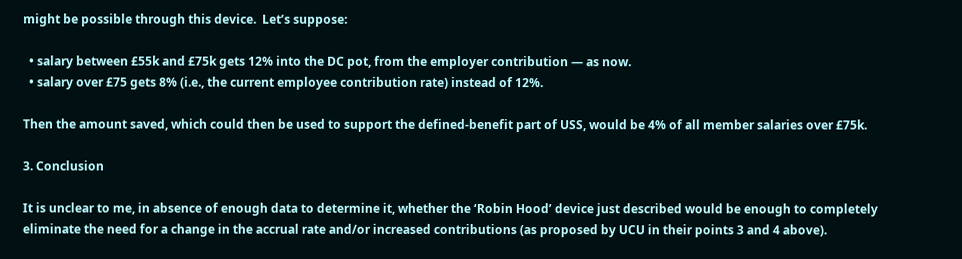might be possible through this device.  Let’s suppose:

  • salary between £55k and £75k gets 12% into the DC pot, from the employer contribution — as now.
  • salary over £75 gets 8% (i.e., the current employee contribution rate) instead of 12%.

Then the amount saved, which could then be used to support the defined-benefit part of USS, would be 4% of all member salaries over £75k.

3. Conclusion

It is unclear to me, in absence of enough data to determine it, whether the ‘Robin Hood’ device just described would be enough to completely eliminate the need for a change in the accrual rate and/or increased contributions (as proposed by UCU in their points 3 and 4 above).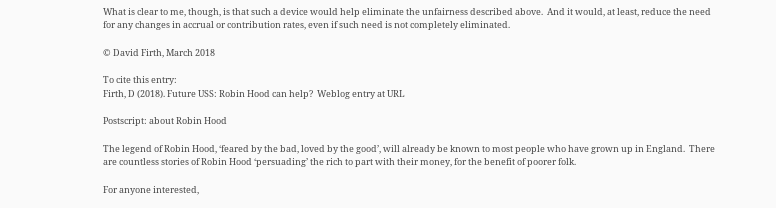What is clear to me, though, is that such a device would help eliminate the unfairness described above.  And it would, at least, reduce the need for any changes in accrual or contribution rates, even if such need is not completely eliminated.

© David Firth, March 2018

To cite this entry:
Firth, D (2018). Future USS: Robin Hood can help?  Weblog entry at URL

Postscript: about Robin Hood

The legend of Robin Hood, ‘feared by the bad, loved by the good’, will already be known to most people who have grown up in England.  There are countless stories of Robin Hood ‘persuading’ the rich to part with their money, for the benefit of poorer folk.

For anyone interested,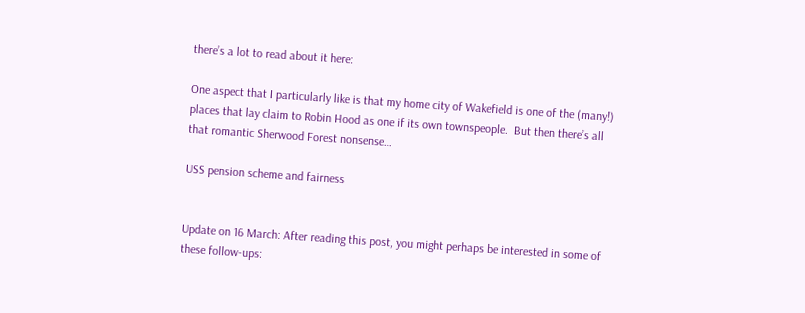there’s a lot to read about it here:

One aspect that I particularly like is that my home city of Wakefield is one of the (many!) places that lay claim to Robin Hood as one if its own townspeople.  But then there’s all that romantic Sherwood Forest nonsense…

USS pension scheme and fairness


Update on 16 March: After reading this post, you might perhaps be interested in some of these follow-ups: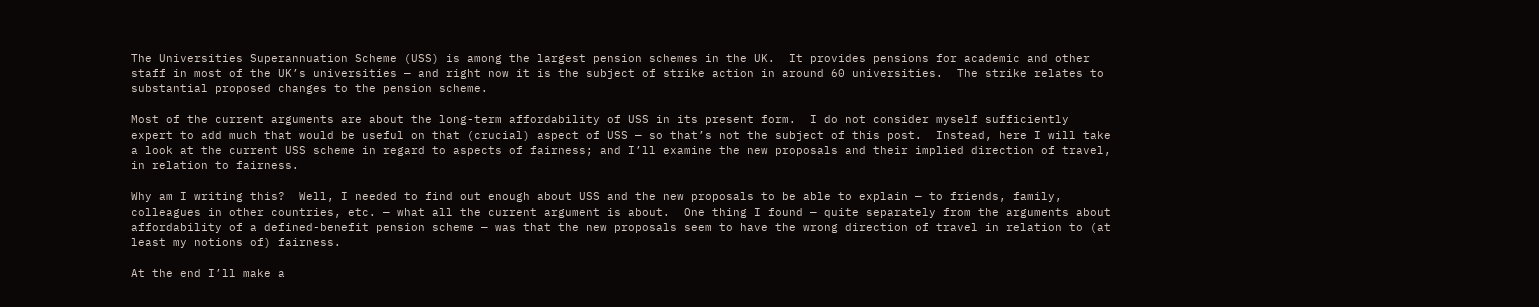The Universities Superannuation Scheme (USS) is among the largest pension schemes in the UK.  It provides pensions for academic and other staff in most of the UK’s universities — and right now it is the subject of strike action in around 60 universities.  The strike relates to substantial proposed changes to the pension scheme.

Most of the current arguments are about the long-term affordability of USS in its present form.  I do not consider myself sufficiently expert to add much that would be useful on that (crucial) aspect of USS — so that’s not the subject of this post.  Instead, here I will take a look at the current USS scheme in regard to aspects of fairness; and I’ll examine the new proposals and their implied direction of travel, in relation to fairness.

Why am I writing this?  Well, I needed to find out enough about USS and the new proposals to be able to explain — to friends, family, colleagues in other countries, etc. — what all the current argument is about.  One thing I found — quite separately from the arguments about affordability of a defined-benefit pension scheme — was that the new proposals seem to have the wrong direction of travel in relation to (at least my notions of) fairness.

At the end I’ll make a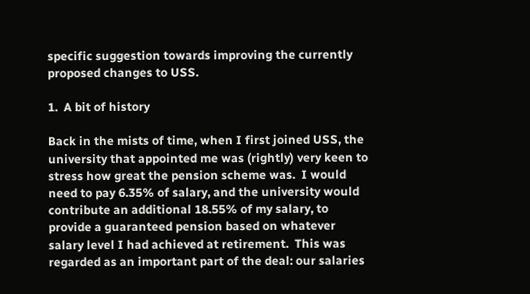specific suggestion towards improving the currently proposed changes to USS.

1.  A bit of history

Back in the mists of time, when I first joined USS, the university that appointed me was (rightly) very keen to stress how great the pension scheme was.  I would need to pay 6.35% of salary, and the university would contribute an additional 18.55% of my salary, to provide a guaranteed pension based on whatever salary level I had achieved at retirement.  This was regarded as an important part of the deal: our salaries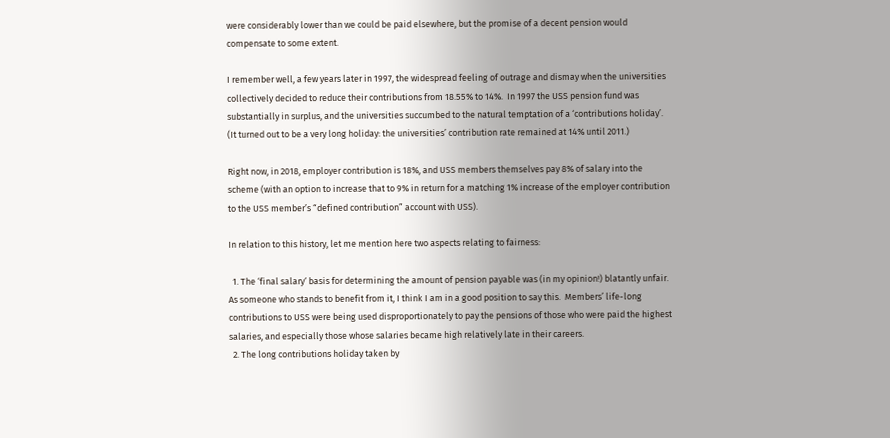were considerably lower than we could be paid elsewhere, but the promise of a decent pension would compensate to some extent.

I remember well, a few years later in 1997, the widespread feeling of outrage and dismay when the universities collectively decided to reduce their contributions from 18.55% to 14%.  In 1997 the USS pension fund was substantially in surplus, and the universities succumbed to the natural temptation of a ‘contributions holiday’.  (It turned out to be a very long holiday: the universities’ contribution rate remained at 14% until 2011.)

Right now, in 2018, employer contribution is 18%, and USS members themselves pay 8% of salary into the scheme (with an option to increase that to 9% in return for a matching 1% increase of the employer contribution to the USS member’s “defined contribution” account with USS).

In relation to this history, let me mention here two aspects relating to fairness:

  1. The ‘final salary‘ basis for determining the amount of pension payable was (in my opinion!) blatantly unfair.  As someone who stands to benefit from it, I think I am in a good position to say this.  Members’ life-long contributions to USS were being used disproportionately to pay the pensions of those who were paid the highest salaries, and especially those whose salaries became high relatively late in their careers.
  2. The long contributions holiday taken by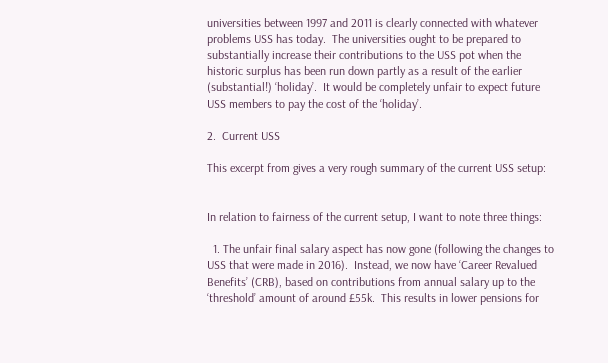universities between 1997 and 2011 is clearly connected with whatever problems USS has today.  The universities ought to be prepared to substantially increase their contributions to the USS pot when the historic surplus has been run down partly as a result of the earlier (substantial!) ‘holiday’.  It would be completely unfair to expect future USS members to pay the cost of the ‘holiday’.

2.  Current USS

This excerpt from gives a very rough summary of the current USS setup:


In relation to fairness of the current setup, I want to note three things:

  1. The unfair final salary aspect has now gone (following the changes to USS that were made in 2016).  Instead, we now have ‘Career Revalued Benefits’ (CRB), based on contributions from annual salary up to the ‘threshold’ amount of around £55k.  This results in lower pensions for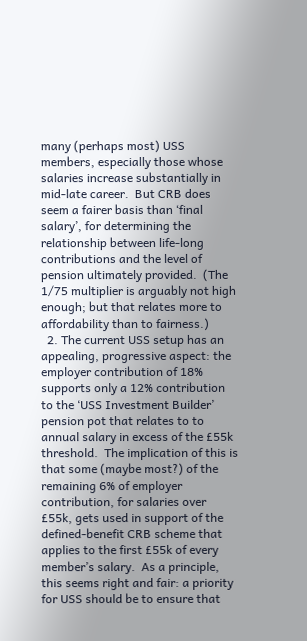many (perhaps most) USS members, especially those whose salaries increase substantially in mid-late career.  But CRB does seem a fairer basis than ‘final salary’, for determining the relationship between life-long contributions and the level of pension ultimately provided.  (The 1/75 multiplier is arguably not high enough; but that relates more to affordability than to fairness.)
  2. The current USS setup has an appealing, progressive aspect: the employer contribution of 18% supports only a 12% contribution to the ‘USS Investment Builder’ pension pot that relates to to annual salary in excess of the £55k threshold.  The implication of this is that some (maybe most?) of the remaining 6% of employer contribution, for salaries over £55k, gets used in support of the defined-benefit CRB scheme that applies to the first £55k of every member’s salary.  As a principle, this seems right and fair: a priority for USS should be to ensure that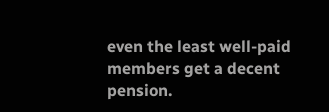even the least well-paid members get a decent pension.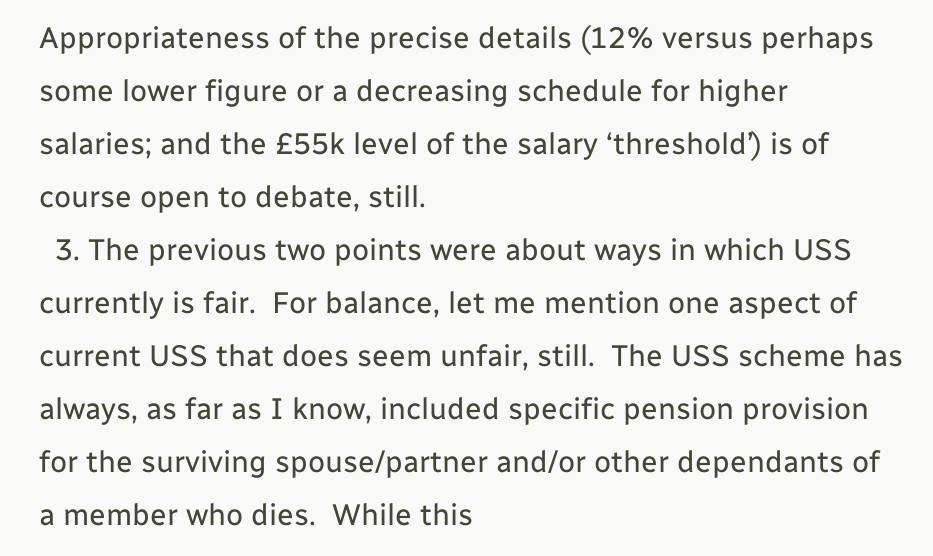Appropriateness of the precise details (12% versus perhaps some lower figure or a decreasing schedule for higher salaries; and the £55k level of the salary ‘threshold’) is of course open to debate, still.
  3. The previous two points were about ways in which USS currently is fair.  For balance, let me mention one aspect of current USS that does seem unfair, still.  The USS scheme has always, as far as I know, included specific pension provision for the surviving spouse/partner and/or other dependants of a member who dies.  While this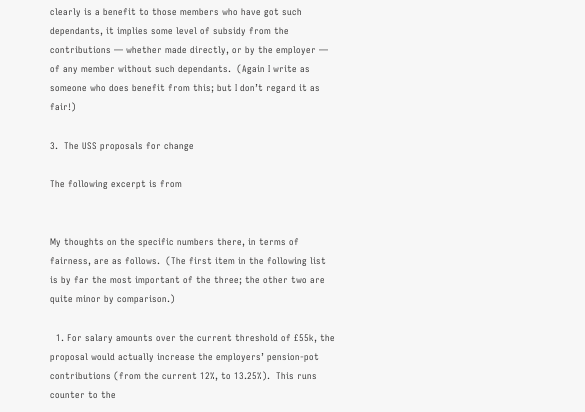clearly is a benefit to those members who have got such dependants, it implies some level of subsidy from the contributions — whether made directly, or by the employer — of any member without such dependants.  (Again I write as someone who does benefit from this; but I don’t regard it as fair!)

3.  The USS proposals for change

The following excerpt is from


My thoughts on the specific numbers there, in terms of fairness, are as follows.  (The first item in the following list is by far the most important of the three; the other two are quite minor by comparison.)

  1. For salary amounts over the current threshold of £55k, the proposal would actually increase the employers’ pension-pot contributions (from the current 12%, to 13.25%).  This runs counter to the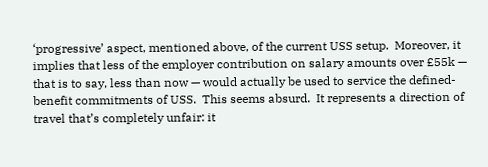‘progressive’ aspect, mentioned above, of the current USS setup.  Moreover, it implies that less of the employer contribution on salary amounts over £55k — that is to say, less than now — would actually be used to service the defined-benefit commitments of USS.  This seems absurd.  It represents a direction of travel that’s completely unfair: it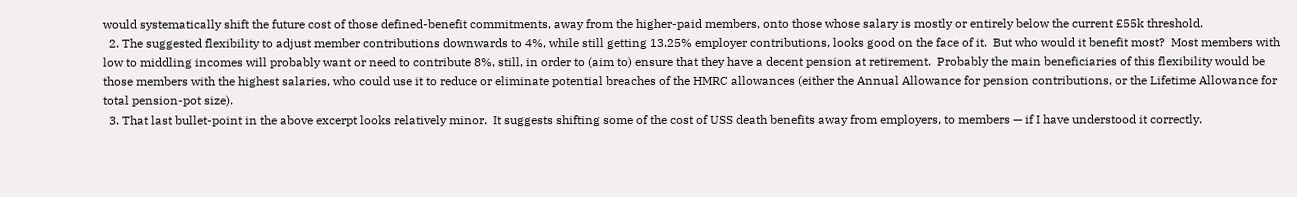would systematically shift the future cost of those defined-benefit commitments, away from the higher-paid members, onto those whose salary is mostly or entirely below the current £55k threshold.
  2. The suggested flexibility to adjust member contributions downwards to 4%, while still getting 13.25% employer contributions, looks good on the face of it.  But who would it benefit most?  Most members with low to middling incomes will probably want or need to contribute 8%, still, in order to (aim to) ensure that they have a decent pension at retirement.  Probably the main beneficiaries of this flexibility would be those members with the highest salaries, who could use it to reduce or eliminate potential breaches of the HMRC allowances (either the Annual Allowance for pension contributions, or the Lifetime Allowance for total pension-pot size).
  3. That last bullet-point in the above excerpt looks relatively minor.  It suggests shifting some of the cost of USS death benefits away from employers, to members — if I have understood it correctly.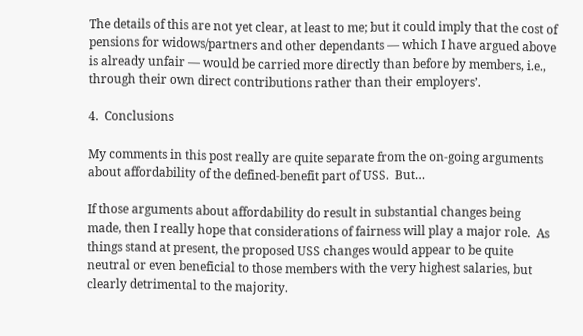The details of this are not yet clear, at least to me; but it could imply that the cost of pensions for widows/partners and other dependants — which I have argued above is already unfair — would be carried more directly than before by members, i.e., through their own direct contributions rather than their employers’.

4.  Conclusions

My comments in this post really are quite separate from the on-going arguments about affordability of the defined-benefit part of USS.  But…

If those arguments about affordability do result in substantial changes being made, then I really hope that considerations of fairness will play a major role.  As things stand at present, the proposed USS changes would appear to be quite neutral or even beneficial to those members with the very highest salaries, but clearly detrimental to the majority.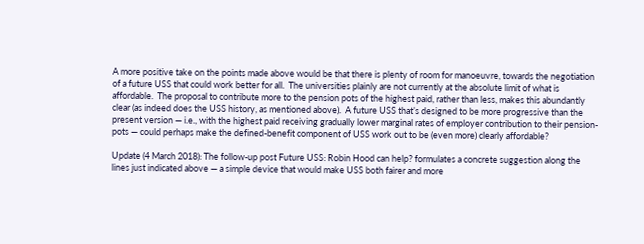A more positive take on the points made above would be that there is plenty of room for manoeuvre, towards the negotiation of a future USS that could work better for all.  The universities plainly are not currently at the absolute limit of what is affordable.  The proposal to contribute more to the pension pots of the highest paid, rather than less, makes this abundantly clear (as indeed does the USS history, as mentioned above).  A future USS that’s designed to be more progressive than the present version — i.e., with the highest paid receiving gradually lower marginal rates of employer contribution to their pension-pots — could perhaps make the defined-benefit component of USS work out to be (even more) clearly affordable?

Update (4 March 2018): The follow-up post Future USS: Robin Hood can help? formulates a concrete suggestion along the lines just indicated above — a simple device that would make USS both fairer and more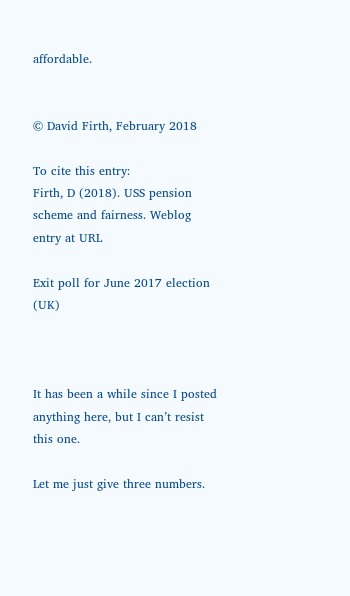affordable.


© David Firth, February 2018

To cite this entry:
Firth, D (2018). USS pension scheme and fairness. Weblog entry at URL

Exit poll for June 2017 election (UK)



It has been a while since I posted anything here, but I can’t resist this one.

Let me just give three numbers.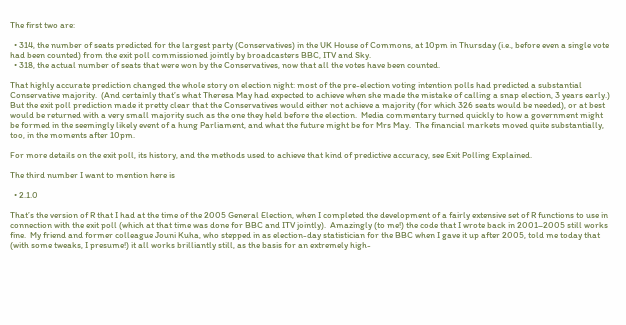The first two are:

  • 314, the number of seats predicted for the largest party (Conservatives) in the UK House of Commons, at 10pm in Thursday (i.e., before even a single vote had been counted) from the exit poll commissioned jointly by broadcasters BBC, ITV and Sky.
  • 318, the actual number of seats that were won by the Conservatives, now that all the votes have been counted.

That highly accurate prediction changed the whole story on election night: most of the pre-election voting intention polls had predicted a substantial Conservative majority.  (And certainly that’s what Theresa May had expected to achieve when she made the mistake of calling a snap election, 3 years early.)  But the exit poll prediction made it pretty clear that the Conservatives would either not achieve a majority (for which 326 seats would be needed), or at best would be returned with a very small majority such as the one they held before the election.  Media commentary turned quickly to how a government might be formed in the seemingly likely event of a hung Parliament, and what the future might be for Mrs May.  The financial markets moved quite substantially, too, in the moments after 10pm.

For more details on the exit poll, its history, and the methods used to achieve that kind of predictive accuracy, see Exit Polling Explained.

The third number I want to mention here is

  • 2.1.0

That’s the version of R that I had at the time of the 2005 General Election, when I completed the development of a fairly extensive set of R functions to use in connection with the exit poll (which at that time was done for BBC and ITV jointly).  Amazingly (to me!) the code that I wrote back in 2001–2005 still works fine.  My friend and former colleague Jouni Kuha, who stepped in as election-day statistician for the BBC when I gave it up after 2005, told me today that (with some tweaks, I presume!) it all works brilliantly still, as the basis for an extremely high-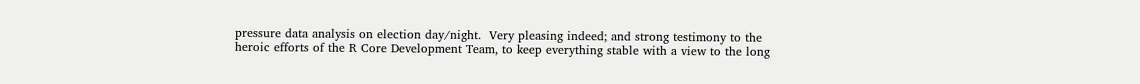pressure data analysis on election day/night.  Very pleasing indeed; and strong testimony to the heroic efforts of the R Core Development Team, to keep everything stable with a view to the long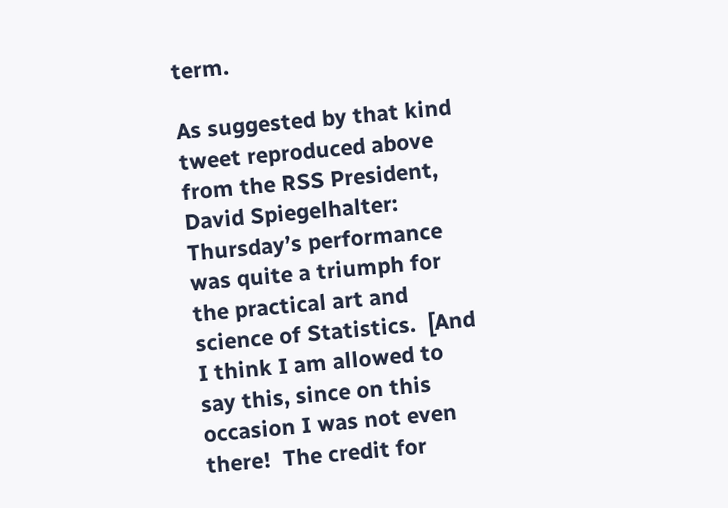term.

As suggested by that kind tweet reproduced above from the RSS President, David Spiegelhalter: Thursday’s performance was quite a triumph for the practical art and science of Statistics.  [And I think I am allowed to say this, since on this occasion I was not even there!  The credit for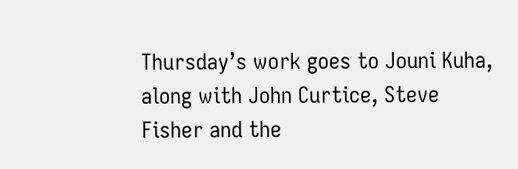Thursday’s work goes to Jouni Kuha, along with John Curtice, Steve Fisher and the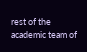rest of the academic team of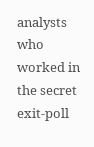analysts who worked in the secret exit-poll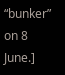“bunker” on 8 June.]